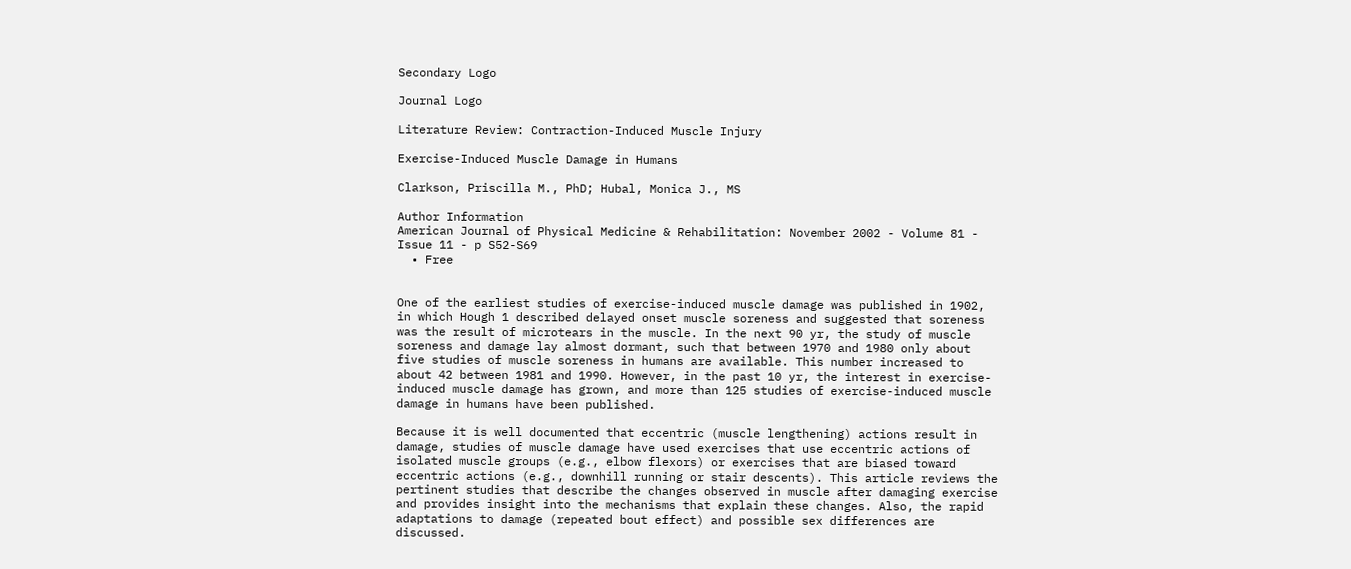Secondary Logo

Journal Logo

Literature Review: Contraction-Induced Muscle Injury

Exercise-Induced Muscle Damage in Humans

Clarkson, Priscilla M., PhD; Hubal, Monica J., MS

Author Information
American Journal of Physical Medicine & Rehabilitation: November 2002 - Volume 81 - Issue 11 - p S52-S69
  • Free


One of the earliest studies of exercise-induced muscle damage was published in 1902, in which Hough 1 described delayed onset muscle soreness and suggested that soreness was the result of microtears in the muscle. In the next 90 yr, the study of muscle soreness and damage lay almost dormant, such that between 1970 and 1980 only about five studies of muscle soreness in humans are available. This number increased to about 42 between 1981 and 1990. However, in the past 10 yr, the interest in exercise-induced muscle damage has grown, and more than 125 studies of exercise-induced muscle damage in humans have been published.

Because it is well documented that eccentric (muscle lengthening) actions result in damage, studies of muscle damage have used exercises that use eccentric actions of isolated muscle groups (e.g., elbow flexors) or exercises that are biased toward eccentric actions (e.g., downhill running or stair descents). This article reviews the pertinent studies that describe the changes observed in muscle after damaging exercise and provides insight into the mechanisms that explain these changes. Also, the rapid adaptations to damage (repeated bout effect) and possible sex differences are discussed.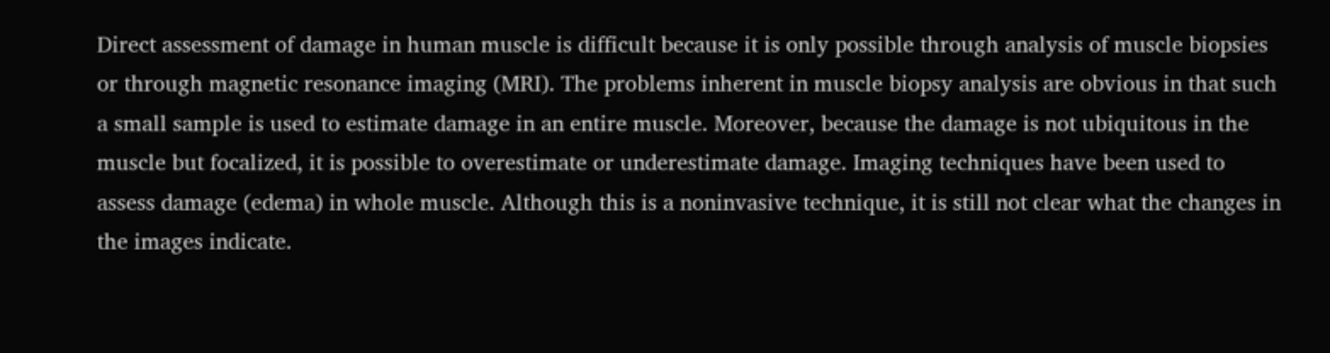Direct assessment of damage in human muscle is difficult because it is only possible through analysis of muscle biopsies or through magnetic resonance imaging (MRI). The problems inherent in muscle biopsy analysis are obvious in that such a small sample is used to estimate damage in an entire muscle. Moreover, because the damage is not ubiquitous in the muscle but focalized, it is possible to overestimate or underestimate damage. Imaging techniques have been used to assess damage (edema) in whole muscle. Although this is a noninvasive technique, it is still not clear what the changes in the images indicate.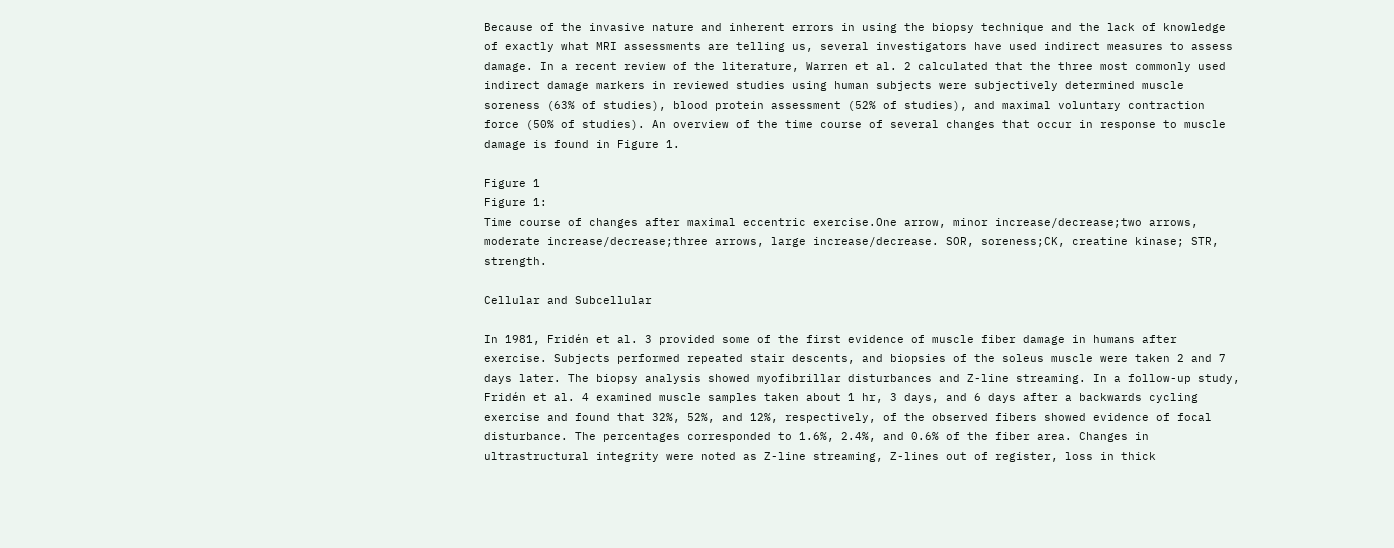Because of the invasive nature and inherent errors in using the biopsy technique and the lack of knowledge of exactly what MRI assessments are telling us, several investigators have used indirect measures to assess damage. In a recent review of the literature, Warren et al. 2 calculated that the three most commonly used indirect damage markers in reviewed studies using human subjects were subjectively determined muscle soreness (63% of studies), blood protein assessment (52% of studies), and maximal voluntary contraction force (50% of studies). An overview of the time course of several changes that occur in response to muscle damage is found in Figure 1.

Figure 1
Figure 1:
Time course of changes after maximal eccentric exercise.One arrow, minor increase/decrease;two arrows, moderate increase/decrease;three arrows, large increase/decrease. SOR, soreness;CK, creatine kinase; STR, strength.

Cellular and Subcellular

In 1981, Fridén et al. 3 provided some of the first evidence of muscle fiber damage in humans after exercise. Subjects performed repeated stair descents, and biopsies of the soleus muscle were taken 2 and 7 days later. The biopsy analysis showed myofibrillar disturbances and Z-line streaming. In a follow-up study, Fridén et al. 4 examined muscle samples taken about 1 hr, 3 days, and 6 days after a backwards cycling exercise and found that 32%, 52%, and 12%, respectively, of the observed fibers showed evidence of focal disturbance. The percentages corresponded to 1.6%, 2.4%, and 0.6% of the fiber area. Changes in ultrastructural integrity were noted as Z-line streaming, Z-lines out of register, loss in thick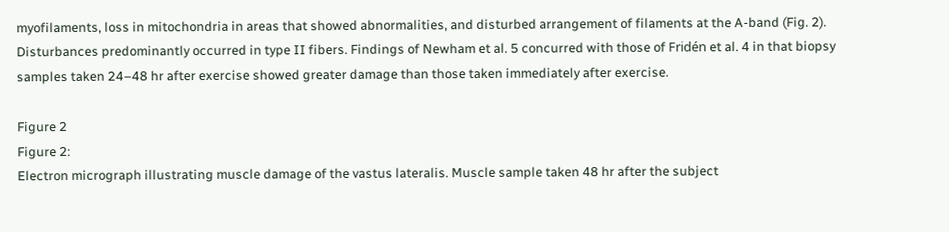myofilaments, loss in mitochondria in areas that showed abnormalities, and disturbed arrangement of filaments at the A-band (Fig. 2). Disturbances predominantly occurred in type II fibers. Findings of Newham et al. 5 concurred with those of Fridén et al. 4 in that biopsy samples taken 24–48 hr after exercise showed greater damage than those taken immediately after exercise.

Figure 2
Figure 2:
Electron micrograph illustrating muscle damage of the vastus lateralis. Muscle sample taken 48 hr after the subject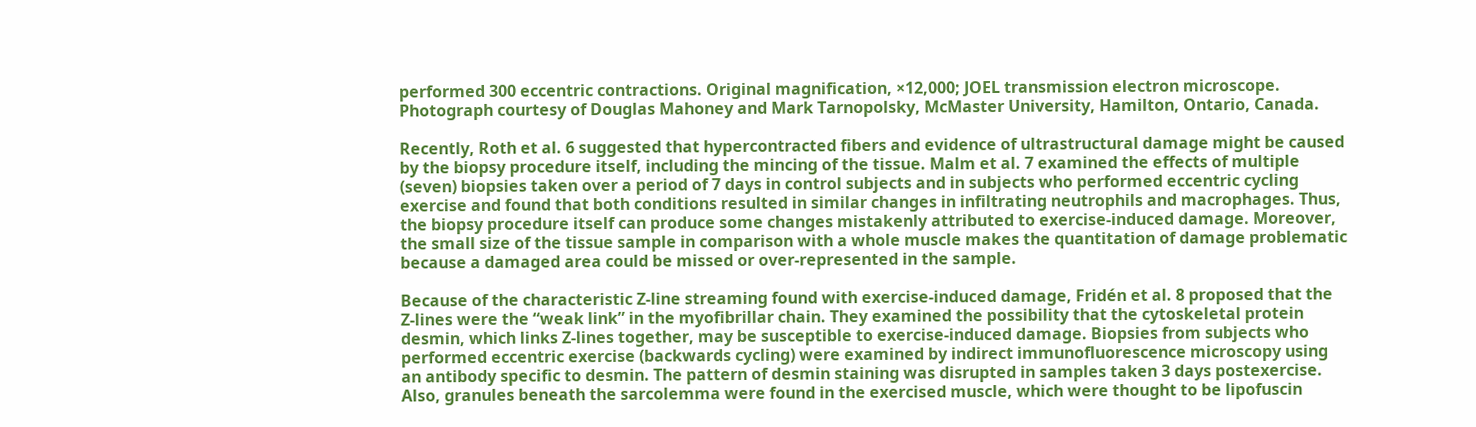performed 300 eccentric contractions. Original magnification, ×12,000; JOEL transmission electron microscope. Photograph courtesy of Douglas Mahoney and Mark Tarnopolsky, McMaster University, Hamilton, Ontario, Canada.

Recently, Roth et al. 6 suggested that hypercontracted fibers and evidence of ultrastructural damage might be caused by the biopsy procedure itself, including the mincing of the tissue. Malm et al. 7 examined the effects of multiple (seven) biopsies taken over a period of 7 days in control subjects and in subjects who performed eccentric cycling exercise and found that both conditions resulted in similar changes in infiltrating neutrophils and macrophages. Thus, the biopsy procedure itself can produce some changes mistakenly attributed to exercise-induced damage. Moreover, the small size of the tissue sample in comparison with a whole muscle makes the quantitation of damage problematic because a damaged area could be missed or over-represented in the sample.

Because of the characteristic Z-line streaming found with exercise-induced damage, Fridén et al. 8 proposed that the Z-lines were the “weak link” in the myofibrillar chain. They examined the possibility that the cytoskeletal protein desmin, which links Z-lines together, may be susceptible to exercise-induced damage. Biopsies from subjects who performed eccentric exercise (backwards cycling) were examined by indirect immunofluorescence microscopy using an antibody specific to desmin. The pattern of desmin staining was disrupted in samples taken 3 days postexercise. Also, granules beneath the sarcolemma were found in the exercised muscle, which were thought to be lipofuscin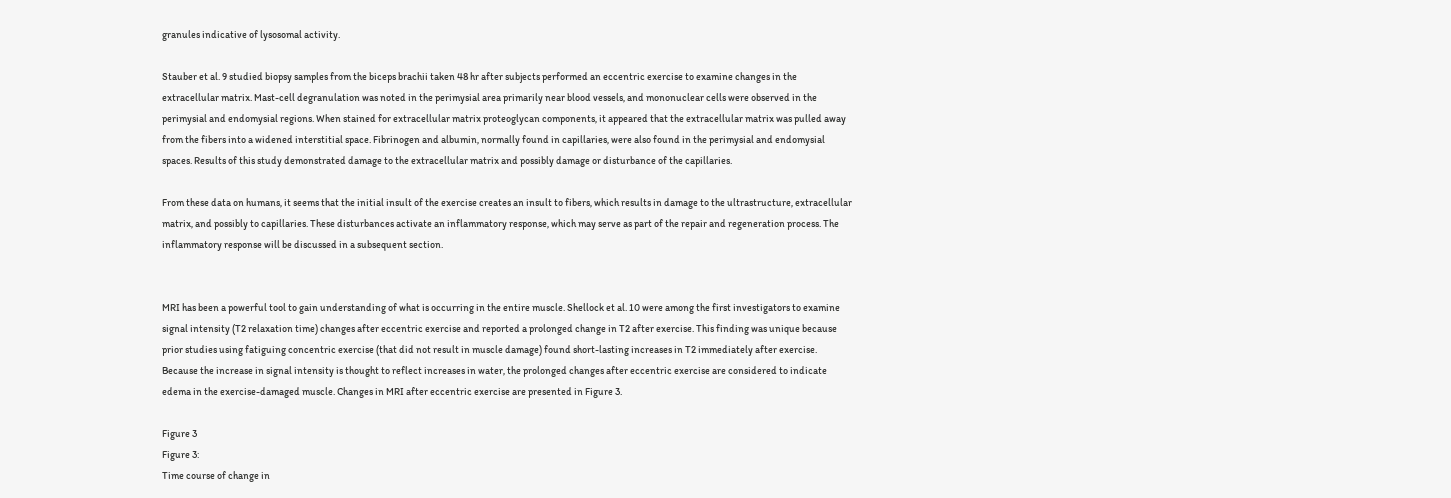granules indicative of lysosomal activity.

Stauber et al. 9 studied biopsy samples from the biceps brachii taken 48 hr after subjects performed an eccentric exercise to examine changes in the extracellular matrix. Mast-cell degranulation was noted in the perimysial area primarily near blood vessels, and mononuclear cells were observed in the perimysial and endomysial regions. When stained for extracellular matrix proteoglycan components, it appeared that the extracellular matrix was pulled away from the fibers into a widened interstitial space. Fibrinogen and albumin, normally found in capillaries, were also found in the perimysial and endomysial spaces. Results of this study demonstrated damage to the extracellular matrix and possibly damage or disturbance of the capillaries.

From these data on humans, it seems that the initial insult of the exercise creates an insult to fibers, which results in damage to the ultrastructure, extracellular matrix, and possibly to capillaries. These disturbances activate an inflammatory response, which may serve as part of the repair and regeneration process. The inflammatory response will be discussed in a subsequent section.


MRI has been a powerful tool to gain understanding of what is occurring in the entire muscle. Shellock et al. 10 were among the first investigators to examine signal intensity (T2 relaxation time) changes after eccentric exercise and reported a prolonged change in T2 after exercise. This finding was unique because prior studies using fatiguing concentric exercise (that did not result in muscle damage) found short-lasting increases in T2 immediately after exercise. Because the increase in signal intensity is thought to reflect increases in water, the prolonged changes after eccentric exercise are considered to indicate edema in the exercise-damaged muscle. Changes in MRI after eccentric exercise are presented in Figure 3.

Figure 3
Figure 3:
Time course of change in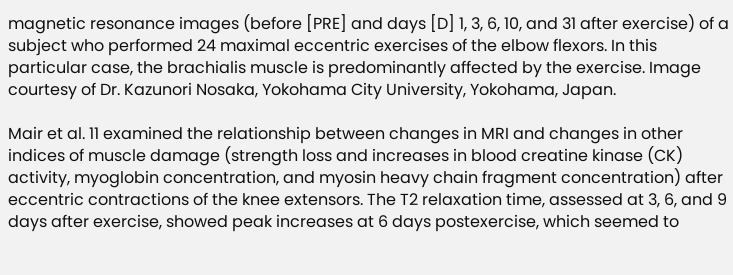magnetic resonance images (before [PRE] and days [D] 1, 3, 6, 10, and 31 after exercise) of a subject who performed 24 maximal eccentric exercises of the elbow flexors. In this particular case, the brachialis muscle is predominantly affected by the exercise. Image courtesy of Dr. Kazunori Nosaka, Yokohama City University, Yokohama, Japan.

Mair et al. 11 examined the relationship between changes in MRI and changes in other indices of muscle damage (strength loss and increases in blood creatine kinase (CK) activity, myoglobin concentration, and myosin heavy chain fragment concentration) after eccentric contractions of the knee extensors. The T2 relaxation time, assessed at 3, 6, and 9 days after exercise, showed peak increases at 6 days postexercise, which seemed to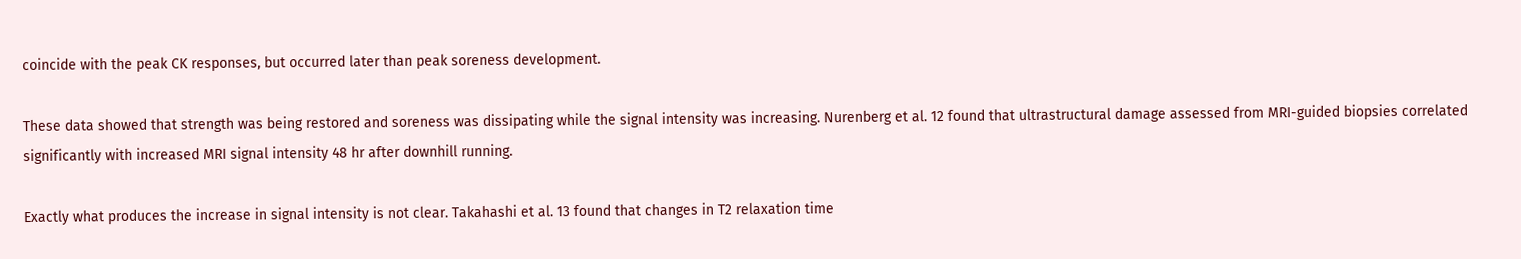coincide with the peak CK responses, but occurred later than peak soreness development.

These data showed that strength was being restored and soreness was dissipating while the signal intensity was increasing. Nurenberg et al. 12 found that ultrastructural damage assessed from MRI-guided biopsies correlated significantly with increased MRI signal intensity 48 hr after downhill running.

Exactly what produces the increase in signal intensity is not clear. Takahashi et al. 13 found that changes in T2 relaxation time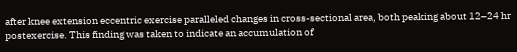after knee extension eccentric exercise paralleled changes in cross-sectional area, both peaking about 12–24 hr postexercise. This finding was taken to indicate an accumulation of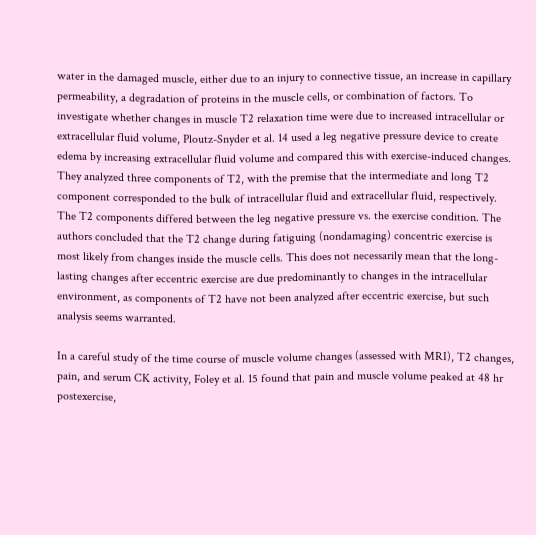water in the damaged muscle, either due to an injury to connective tissue, an increase in capillary permeability, a degradation of proteins in the muscle cells, or combination of factors. To investigate whether changes in muscle T2 relaxation time were due to increased intracellular or extracellular fluid volume, Ploutz-Snyder et al. 14 used a leg negative pressure device to create edema by increasing extracellular fluid volume and compared this with exercise-induced changes. They analyzed three components of T2, with the premise that the intermediate and long T2 component corresponded to the bulk of intracellular fluid and extracellular fluid, respectively. The T2 components differed between the leg negative pressure vs. the exercise condition. The authors concluded that the T2 change during fatiguing (nondamaging) concentric exercise is most likely from changes inside the muscle cells. This does not necessarily mean that the long-lasting changes after eccentric exercise are due predominantly to changes in the intracellular environment, as components of T2 have not been analyzed after eccentric exercise, but such analysis seems warranted.

In a careful study of the time course of muscle volume changes (assessed with MRI), T2 changes, pain, and serum CK activity, Foley et al. 15 found that pain and muscle volume peaked at 48 hr postexercise,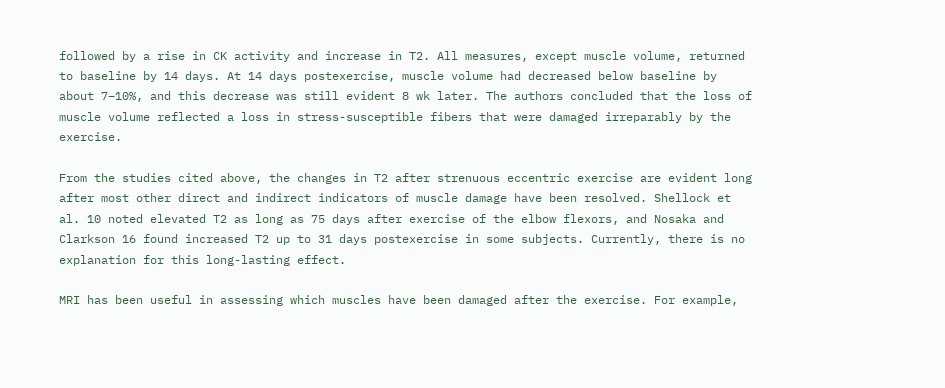followed by a rise in CK activity and increase in T2. All measures, except muscle volume, returned to baseline by 14 days. At 14 days postexercise, muscle volume had decreased below baseline by about 7–10%, and this decrease was still evident 8 wk later. The authors concluded that the loss of muscle volume reflected a loss in stress-susceptible fibers that were damaged irreparably by the exercise.

From the studies cited above, the changes in T2 after strenuous eccentric exercise are evident long after most other direct and indirect indicators of muscle damage have been resolved. Shellock et al. 10 noted elevated T2 as long as 75 days after exercise of the elbow flexors, and Nosaka and Clarkson 16 found increased T2 up to 31 days postexercise in some subjects. Currently, there is no explanation for this long-lasting effect.

MRI has been useful in assessing which muscles have been damaged after the exercise. For example,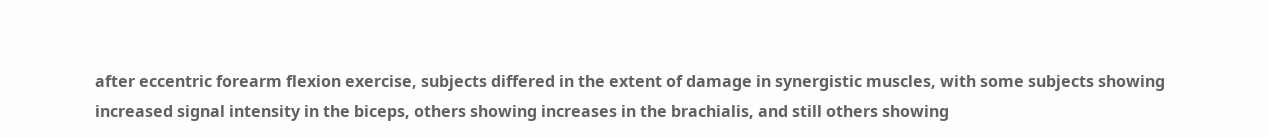after eccentric forearm flexion exercise, subjects differed in the extent of damage in synergistic muscles, with some subjects showing increased signal intensity in the biceps, others showing increases in the brachialis, and still others showing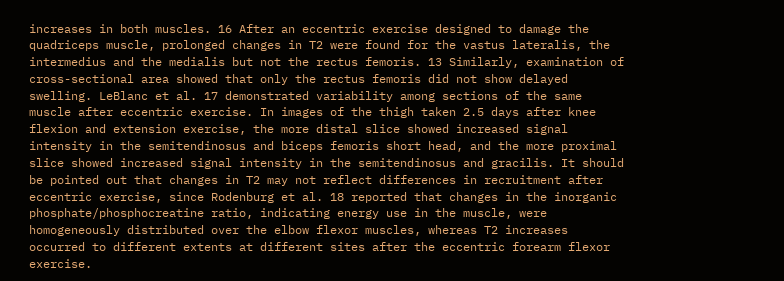increases in both muscles. 16 After an eccentric exercise designed to damage the quadriceps muscle, prolonged changes in T2 were found for the vastus lateralis, the intermedius and the medialis but not the rectus femoris. 13 Similarly, examination of cross-sectional area showed that only the rectus femoris did not show delayed swelling. LeBlanc et al. 17 demonstrated variability among sections of the same muscle after eccentric exercise. In images of the thigh taken 2.5 days after knee flexion and extension exercise, the more distal slice showed increased signal intensity in the semitendinosus and biceps femoris short head, and the more proximal slice showed increased signal intensity in the semitendinosus and gracilis. It should be pointed out that changes in T2 may not reflect differences in recruitment after eccentric exercise, since Rodenburg et al. 18 reported that changes in the inorganic phosphate/phosphocreatine ratio, indicating energy use in the muscle, were homogeneously distributed over the elbow flexor muscles, whereas T2 increases occurred to different extents at different sites after the eccentric forearm flexor exercise.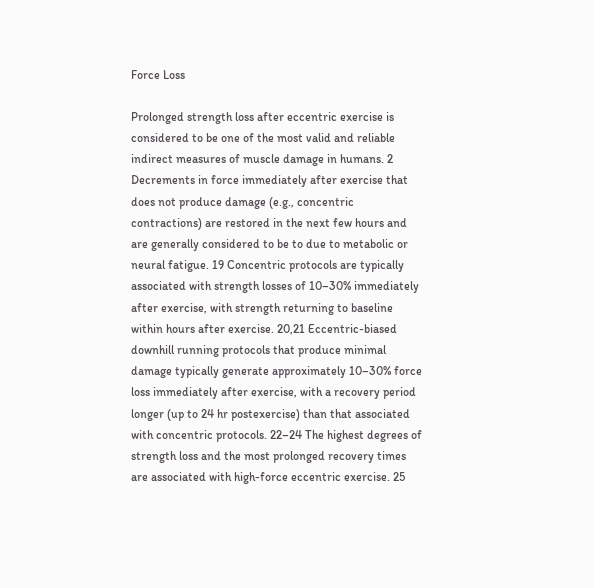Force Loss

Prolonged strength loss after eccentric exercise is considered to be one of the most valid and reliable indirect measures of muscle damage in humans. 2 Decrements in force immediately after exercise that does not produce damage (e.g., concentric contractions) are restored in the next few hours and are generally considered to be to due to metabolic or neural fatigue. 19 Concentric protocols are typically associated with strength losses of 10–30% immediately after exercise, with strength returning to baseline within hours after exercise. 20,21 Eccentric-biased downhill running protocols that produce minimal damage typically generate approximately 10–30% force loss immediately after exercise, with a recovery period longer (up to 24 hr postexercise) than that associated with concentric protocols. 22–24 The highest degrees of strength loss and the most prolonged recovery times are associated with high-force eccentric exercise. 25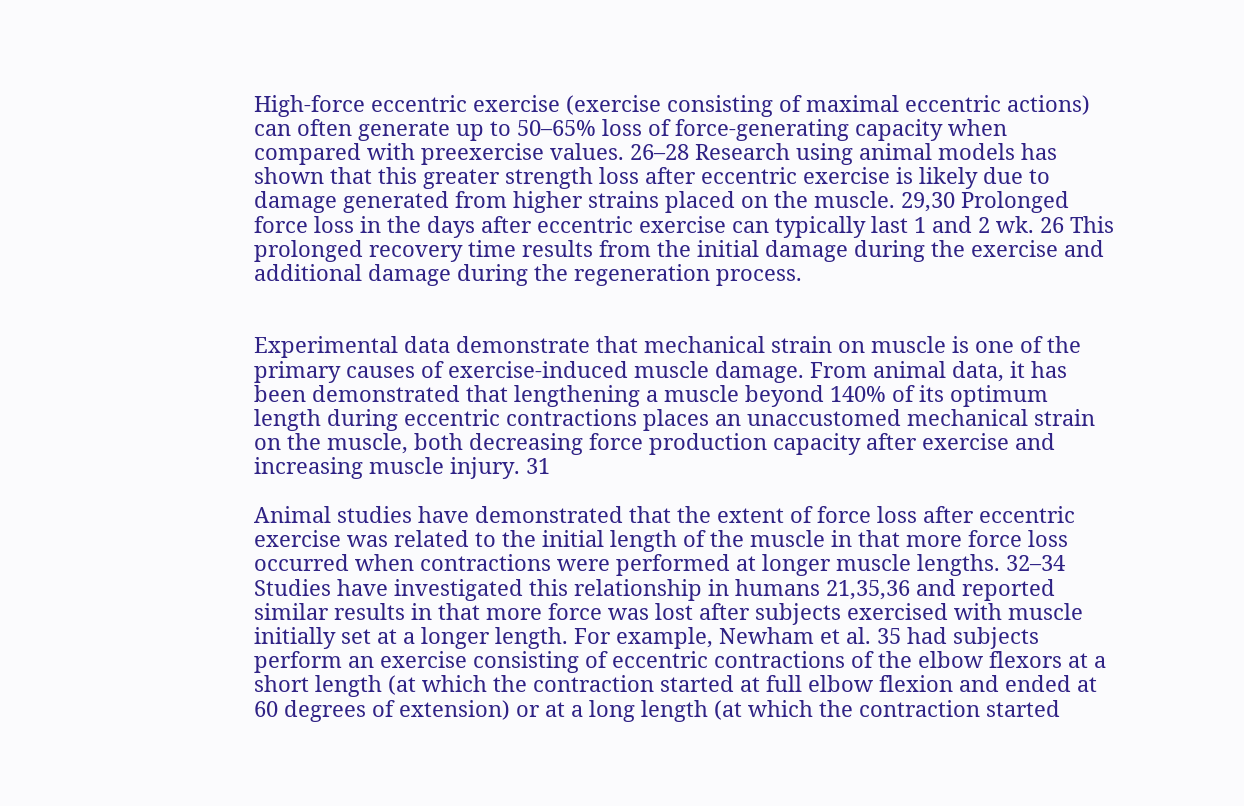High-force eccentric exercise (exercise consisting of maximal eccentric actions) can often generate up to 50–65% loss of force-generating capacity when compared with preexercise values. 26–28 Research using animal models has shown that this greater strength loss after eccentric exercise is likely due to damage generated from higher strains placed on the muscle. 29,30 Prolonged force loss in the days after eccentric exercise can typically last 1 and 2 wk. 26 This prolonged recovery time results from the initial damage during the exercise and additional damage during the regeneration process.


Experimental data demonstrate that mechanical strain on muscle is one of the primary causes of exercise-induced muscle damage. From animal data, it has been demonstrated that lengthening a muscle beyond 140% of its optimum length during eccentric contractions places an unaccustomed mechanical strain on the muscle, both decreasing force production capacity after exercise and increasing muscle injury. 31

Animal studies have demonstrated that the extent of force loss after eccentric exercise was related to the initial length of the muscle in that more force loss occurred when contractions were performed at longer muscle lengths. 32–34 Studies have investigated this relationship in humans 21,35,36 and reported similar results in that more force was lost after subjects exercised with muscle initially set at a longer length. For example, Newham et al. 35 had subjects perform an exercise consisting of eccentric contractions of the elbow flexors at a short length (at which the contraction started at full elbow flexion and ended at 60 degrees of extension) or at a long length (at which the contraction started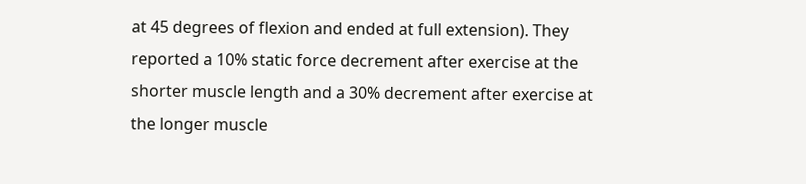at 45 degrees of flexion and ended at full extension). They reported a 10% static force decrement after exercise at the shorter muscle length and a 30% decrement after exercise at the longer muscle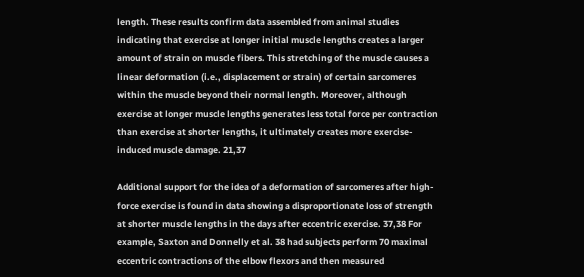length. These results confirm data assembled from animal studies indicating that exercise at longer initial muscle lengths creates a larger amount of strain on muscle fibers. This stretching of the muscle causes a linear deformation (i.e., displacement or strain) of certain sarcomeres within the muscle beyond their normal length. Moreover, although exercise at longer muscle lengths generates less total force per contraction than exercise at shorter lengths, it ultimately creates more exercise-induced muscle damage. 21,37

Additional support for the idea of a deformation of sarcomeres after high-force exercise is found in data showing a disproportionate loss of strength at shorter muscle lengths in the days after eccentric exercise. 37,38 For example, Saxton and Donnelly et al. 38 had subjects perform 70 maximal eccentric contractions of the elbow flexors and then measured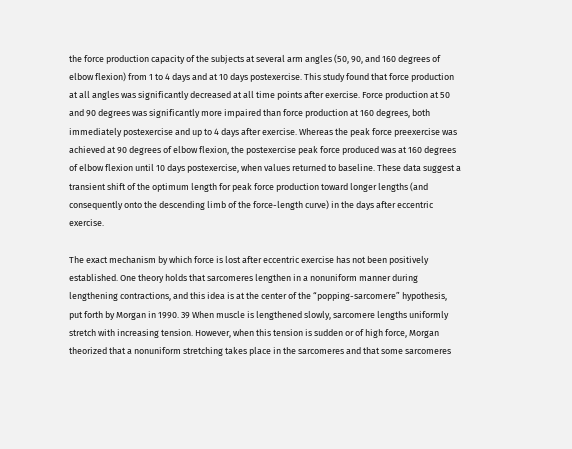the force production capacity of the subjects at several arm angles (50, 90, and 160 degrees of elbow flexion) from 1 to 4 days and at 10 days postexercise. This study found that force production at all angles was significantly decreased at all time points after exercise. Force production at 50 and 90 degrees was significantly more impaired than force production at 160 degrees, both immediately postexercise and up to 4 days after exercise. Whereas the peak force preexercise was achieved at 90 degrees of elbow flexion, the postexercise peak force produced was at 160 degrees of elbow flexion until 10 days postexercise, when values returned to baseline. These data suggest a transient shift of the optimum length for peak force production toward longer lengths (and consequently onto the descending limb of the force-length curve) in the days after eccentric exercise.

The exact mechanism by which force is lost after eccentric exercise has not been positively established. One theory holds that sarcomeres lengthen in a nonuniform manner during lengthening contractions, and this idea is at the center of the “popping-sarcomere” hypothesis, put forth by Morgan in 1990. 39 When muscle is lengthened slowly, sarcomere lengths uniformly stretch with increasing tension. However, when this tension is sudden or of high force, Morgan theorized that a nonuniform stretching takes place in the sarcomeres and that some sarcomeres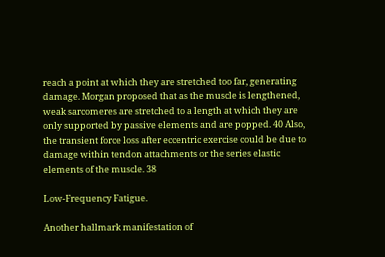reach a point at which they are stretched too far, generating damage. Morgan proposed that as the muscle is lengthened, weak sarcomeres are stretched to a length at which they are only supported by passive elements and are popped. 40 Also, the transient force loss after eccentric exercise could be due to damage within tendon attachments or the series elastic elements of the muscle. 38

Low-Frequency Fatigue.

Another hallmark manifestation of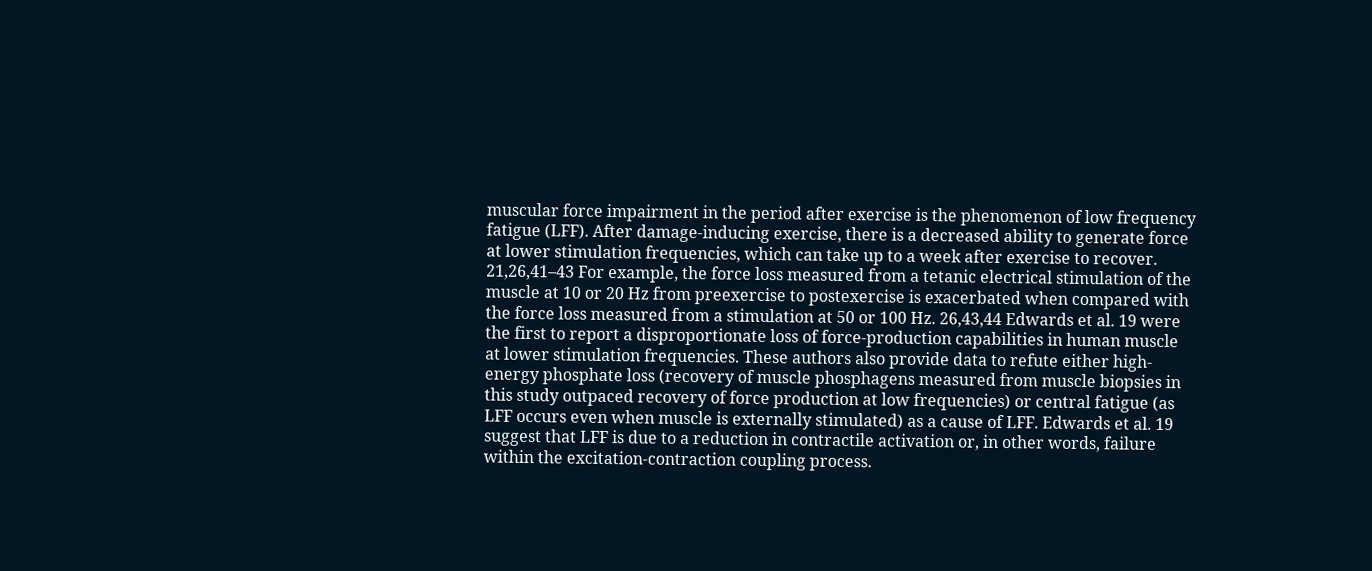muscular force impairment in the period after exercise is the phenomenon of low frequency fatigue (LFF). After damage-inducing exercise, there is a decreased ability to generate force at lower stimulation frequencies, which can take up to a week after exercise to recover. 21,26,41–43 For example, the force loss measured from a tetanic electrical stimulation of the muscle at 10 or 20 Hz from preexercise to postexercise is exacerbated when compared with the force loss measured from a stimulation at 50 or 100 Hz. 26,43,44 Edwards et al. 19 were the first to report a disproportionate loss of force-production capabilities in human muscle at lower stimulation frequencies. These authors also provide data to refute either high-energy phosphate loss (recovery of muscle phosphagens measured from muscle biopsies in this study outpaced recovery of force production at low frequencies) or central fatigue (as LFF occurs even when muscle is externally stimulated) as a cause of LFF. Edwards et al. 19 suggest that LFF is due to a reduction in contractile activation or, in other words, failure within the excitation-contraction coupling process.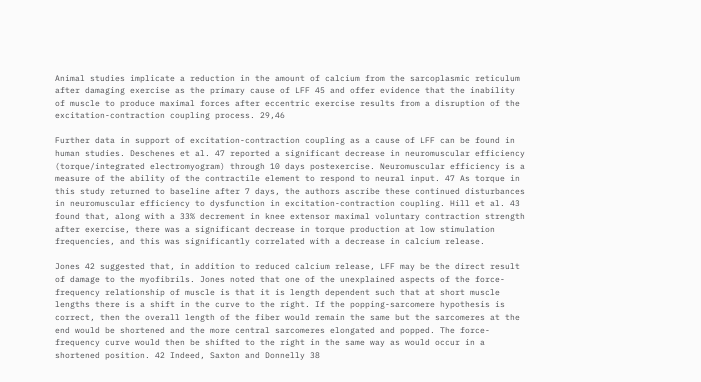Animal studies implicate a reduction in the amount of calcium from the sarcoplasmic reticulum after damaging exercise as the primary cause of LFF 45 and offer evidence that the inability of muscle to produce maximal forces after eccentric exercise results from a disruption of the excitation-contraction coupling process. 29,46

Further data in support of excitation-contraction coupling as a cause of LFF can be found in human studies. Deschenes et al. 47 reported a significant decrease in neuromuscular efficiency (torque/integrated electromyogram) through 10 days postexercise. Neuromuscular efficiency is a measure of the ability of the contractile element to respond to neural input. 47 As torque in this study returned to baseline after 7 days, the authors ascribe these continued disturbances in neuromuscular efficiency to dysfunction in excitation-contraction coupling. Hill et al. 43 found that, along with a 33% decrement in knee extensor maximal voluntary contraction strength after exercise, there was a significant decrease in torque production at low stimulation frequencies, and this was significantly correlated with a decrease in calcium release.

Jones 42 suggested that, in addition to reduced calcium release, LFF may be the direct result of damage to the myofibrils. Jones noted that one of the unexplained aspects of the force-frequency relationship of muscle is that it is length dependent such that at short muscle lengths there is a shift in the curve to the right. If the popping-sarcomere hypothesis is correct, then the overall length of the fiber would remain the same but the sarcomeres at the end would be shortened and the more central sarcomeres elongated and popped. The force-frequency curve would then be shifted to the right in the same way as would occur in a shortened position. 42 Indeed, Saxton and Donnelly 38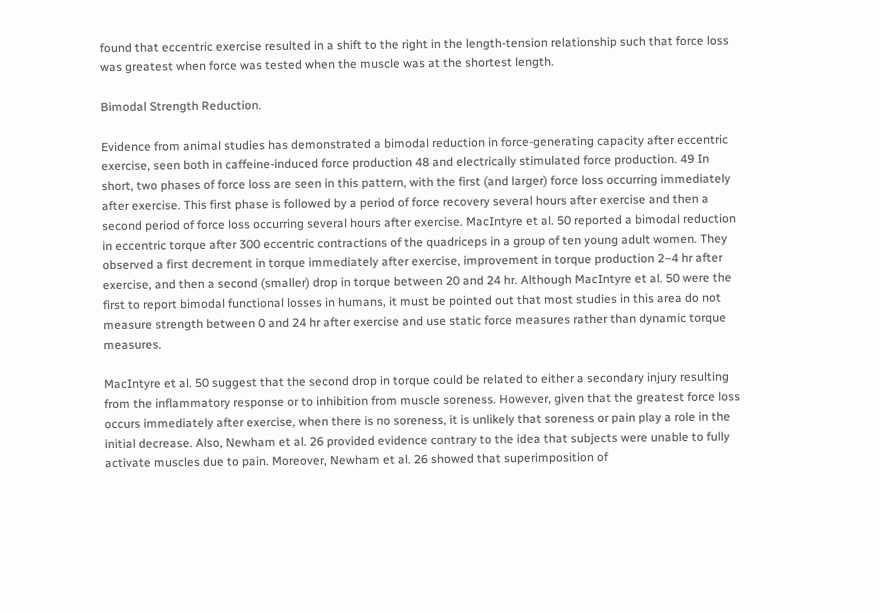found that eccentric exercise resulted in a shift to the right in the length-tension relationship such that force loss was greatest when force was tested when the muscle was at the shortest length.

Bimodal Strength Reduction.

Evidence from animal studies has demonstrated a bimodal reduction in force-generating capacity after eccentric exercise, seen both in caffeine-induced force production 48 and electrically stimulated force production. 49 In short, two phases of force loss are seen in this pattern, with the first (and larger) force loss occurring immediately after exercise. This first phase is followed by a period of force recovery several hours after exercise and then a second period of force loss occurring several hours after exercise. MacIntyre et al. 50 reported a bimodal reduction in eccentric torque after 300 eccentric contractions of the quadriceps in a group of ten young adult women. They observed a first decrement in torque immediately after exercise, improvement in torque production 2–4 hr after exercise, and then a second (smaller) drop in torque between 20 and 24 hr. Although MacIntyre et al. 50 were the first to report bimodal functional losses in humans, it must be pointed out that most studies in this area do not measure strength between 0 and 24 hr after exercise and use static force measures rather than dynamic torque measures.

MacIntyre et al. 50 suggest that the second drop in torque could be related to either a secondary injury resulting from the inflammatory response or to inhibition from muscle soreness. However, given that the greatest force loss occurs immediately after exercise, when there is no soreness, it is unlikely that soreness or pain play a role in the initial decrease. Also, Newham et al. 26 provided evidence contrary to the idea that subjects were unable to fully activate muscles due to pain. Moreover, Newham et al. 26 showed that superimposition of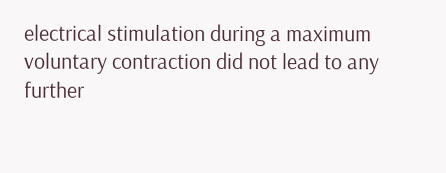electrical stimulation during a maximum voluntary contraction did not lead to any further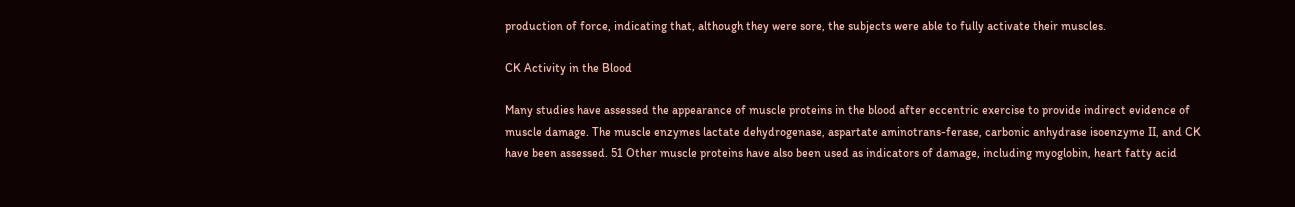production of force, indicating that, although they were sore, the subjects were able to fully activate their muscles.

CK Activity in the Blood

Many studies have assessed the appearance of muscle proteins in the blood after eccentric exercise to provide indirect evidence of muscle damage. The muscle enzymes lactate dehydrogenase, aspartate aminotrans-ferase, carbonic anhydrase isoenzyme II, and CK have been assessed. 51 Other muscle proteins have also been used as indicators of damage, including myoglobin, heart fatty acid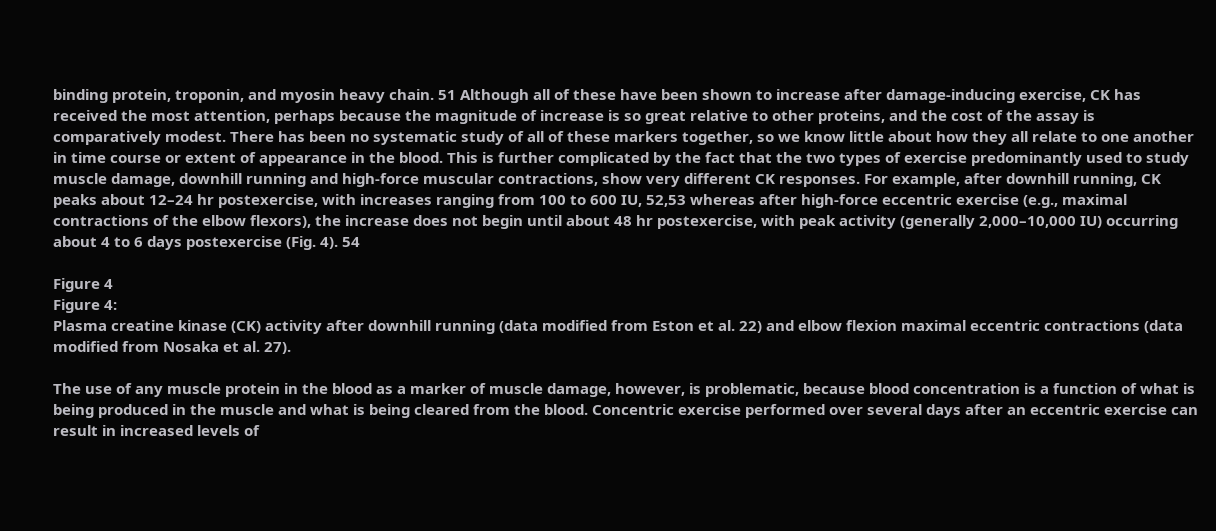binding protein, troponin, and myosin heavy chain. 51 Although all of these have been shown to increase after damage-inducing exercise, CK has received the most attention, perhaps because the magnitude of increase is so great relative to other proteins, and the cost of the assay is comparatively modest. There has been no systematic study of all of these markers together, so we know little about how they all relate to one another in time course or extent of appearance in the blood. This is further complicated by the fact that the two types of exercise predominantly used to study muscle damage, downhill running and high-force muscular contractions, show very different CK responses. For example, after downhill running, CK peaks about 12–24 hr postexercise, with increases ranging from 100 to 600 IU, 52,53 whereas after high-force eccentric exercise (e.g., maximal contractions of the elbow flexors), the increase does not begin until about 48 hr postexercise, with peak activity (generally 2,000–10,000 IU) occurring about 4 to 6 days postexercise (Fig. 4). 54

Figure 4
Figure 4:
Plasma creatine kinase (CK) activity after downhill running (data modified from Eston et al. 22) and elbow flexion maximal eccentric contractions (data modified from Nosaka et al. 27).

The use of any muscle protein in the blood as a marker of muscle damage, however, is problematic, because blood concentration is a function of what is being produced in the muscle and what is being cleared from the blood. Concentric exercise performed over several days after an eccentric exercise can result in increased levels of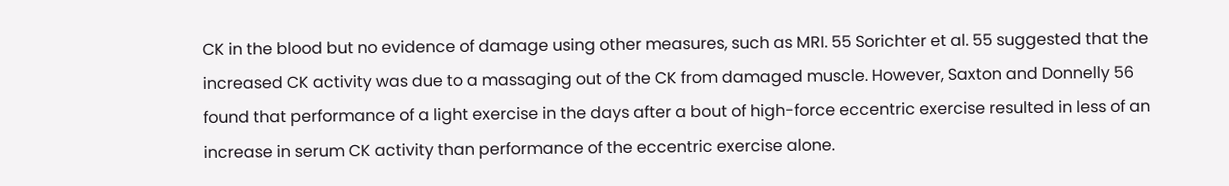CK in the blood but no evidence of damage using other measures, such as MRI. 55 Sorichter et al. 55 suggested that the increased CK activity was due to a massaging out of the CK from damaged muscle. However, Saxton and Donnelly 56 found that performance of a light exercise in the days after a bout of high-force eccentric exercise resulted in less of an increase in serum CK activity than performance of the eccentric exercise alone.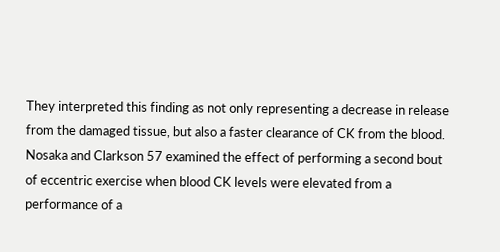They interpreted this finding as not only representing a decrease in release from the damaged tissue, but also a faster clearance of CK from the blood. Nosaka and Clarkson 57 examined the effect of performing a second bout of eccentric exercise when blood CK levels were elevated from a performance of a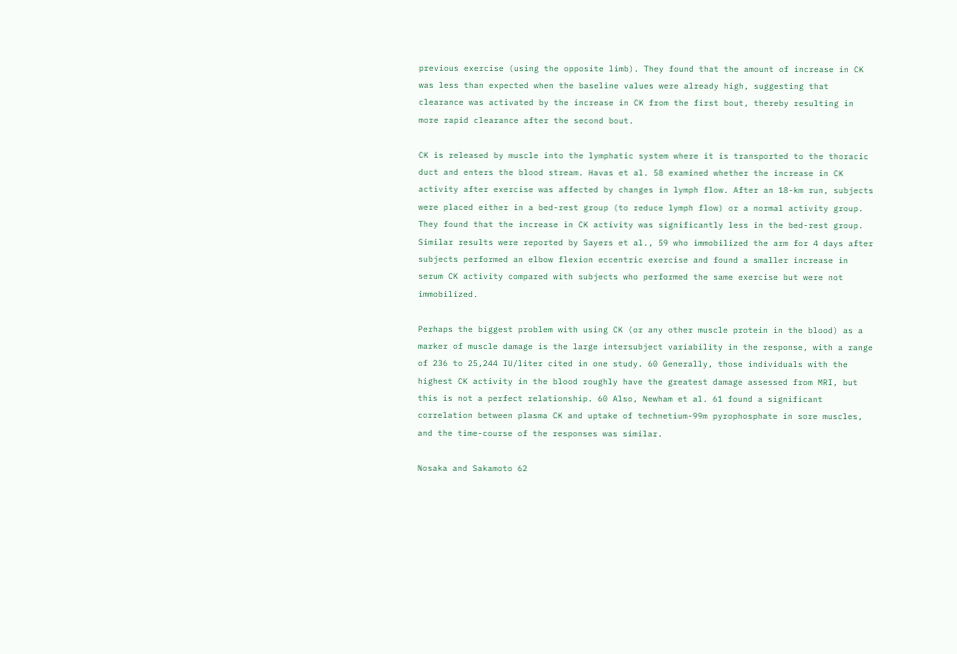previous exercise (using the opposite limb). They found that the amount of increase in CK was less than expected when the baseline values were already high, suggesting that clearance was activated by the increase in CK from the first bout, thereby resulting in more rapid clearance after the second bout.

CK is released by muscle into the lymphatic system where it is transported to the thoracic duct and enters the blood stream. Havas et al. 58 examined whether the increase in CK activity after exercise was affected by changes in lymph flow. After an 18-km run, subjects were placed either in a bed-rest group (to reduce lymph flow) or a normal activity group. They found that the increase in CK activity was significantly less in the bed-rest group. Similar results were reported by Sayers et al., 59 who immobilized the arm for 4 days after subjects performed an elbow flexion eccentric exercise and found a smaller increase in serum CK activity compared with subjects who performed the same exercise but were not immobilized.

Perhaps the biggest problem with using CK (or any other muscle protein in the blood) as a marker of muscle damage is the large intersubject variability in the response, with a range of 236 to 25,244 IU/liter cited in one study. 60 Generally, those individuals with the highest CK activity in the blood roughly have the greatest damage assessed from MRI, but this is not a perfect relationship. 60 Also, Newham et al. 61 found a significant correlation between plasma CK and uptake of technetium-99m pyrophosphate in sore muscles, and the time-course of the responses was similar.

Nosaka and Sakamoto 62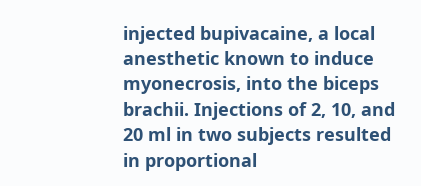injected bupivacaine, a local anesthetic known to induce myonecrosis, into the biceps brachii. Injections of 2, 10, and 20 ml in two subjects resulted in proportional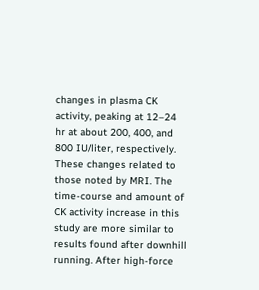changes in plasma CK activity, peaking at 12–24 hr at about 200, 400, and 800 IU/liter, respectively. These changes related to those noted by MRI. The time-course and amount of CK activity increase in this study are more similar to results found after downhill running. After high-force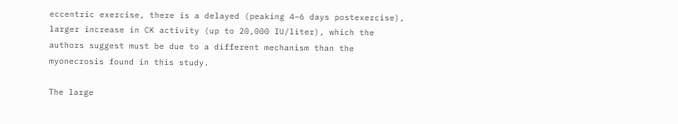eccentric exercise, there is a delayed (peaking 4–6 days postexercise), larger increase in CK activity (up to 20,000 IU/liter), which the authors suggest must be due to a different mechanism than the myonecrosis found in this study.

The large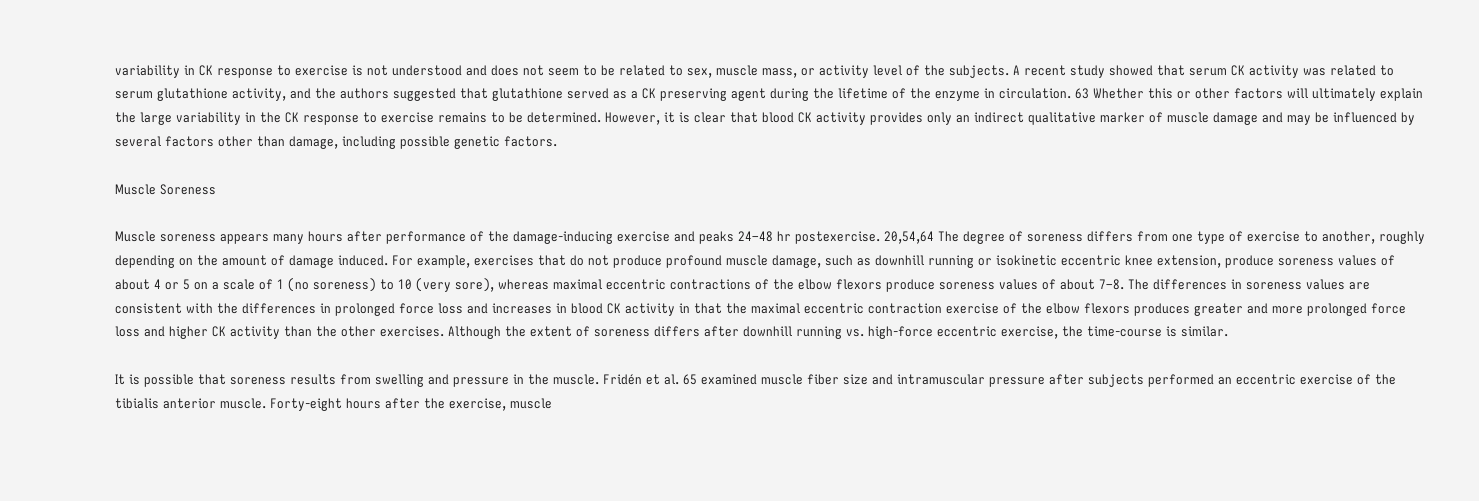variability in CK response to exercise is not understood and does not seem to be related to sex, muscle mass, or activity level of the subjects. A recent study showed that serum CK activity was related to serum glutathione activity, and the authors suggested that glutathione served as a CK preserving agent during the lifetime of the enzyme in circulation. 63 Whether this or other factors will ultimately explain the large variability in the CK response to exercise remains to be determined. However, it is clear that blood CK activity provides only an indirect qualitative marker of muscle damage and may be influenced by several factors other than damage, including possible genetic factors.

Muscle Soreness

Muscle soreness appears many hours after performance of the damage-inducing exercise and peaks 24–48 hr postexercise. 20,54,64 The degree of soreness differs from one type of exercise to another, roughly depending on the amount of damage induced. For example, exercises that do not produce profound muscle damage, such as downhill running or isokinetic eccentric knee extension, produce soreness values of about 4 or 5 on a scale of 1 (no soreness) to 10 (very sore), whereas maximal eccentric contractions of the elbow flexors produce soreness values of about 7–8. The differences in soreness values are consistent with the differences in prolonged force loss and increases in blood CK activity in that the maximal eccentric contraction exercise of the elbow flexors produces greater and more prolonged force loss and higher CK activity than the other exercises. Although the extent of soreness differs after downhill running vs. high-force eccentric exercise, the time-course is similar.

It is possible that soreness results from swelling and pressure in the muscle. Fridén et al. 65 examined muscle fiber size and intramuscular pressure after subjects performed an eccentric exercise of the tibialis anterior muscle. Forty-eight hours after the exercise, muscle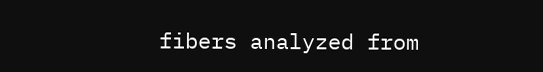fibers analyzed from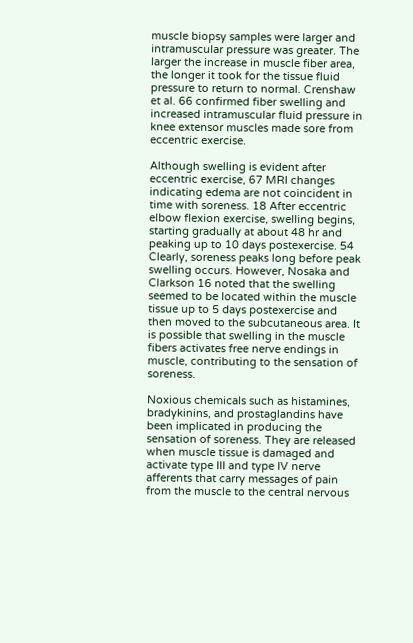muscle biopsy samples were larger and intramuscular pressure was greater. The larger the increase in muscle fiber area, the longer it took for the tissue fluid pressure to return to normal. Crenshaw et al. 66 confirmed fiber swelling and increased intramuscular fluid pressure in knee extensor muscles made sore from eccentric exercise.

Although swelling is evident after eccentric exercise, 67 MRI changes indicating edema are not coincident in time with soreness. 18 After eccentric elbow flexion exercise, swelling begins, starting gradually at about 48 hr and peaking up to 10 days postexercise. 54 Clearly, soreness peaks long before peak swelling occurs. However, Nosaka and Clarkson 16 noted that the swelling seemed to be located within the muscle tissue up to 5 days postexercise and then moved to the subcutaneous area. It is possible that swelling in the muscle fibers activates free nerve endings in muscle, contributing to the sensation of soreness.

Noxious chemicals such as histamines, bradykinins, and prostaglandins have been implicated in producing the sensation of soreness. They are released when muscle tissue is damaged and activate type III and type IV nerve afferents that carry messages of pain from the muscle to the central nervous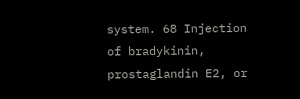system. 68 Injection of bradykinin, prostaglandin E2, or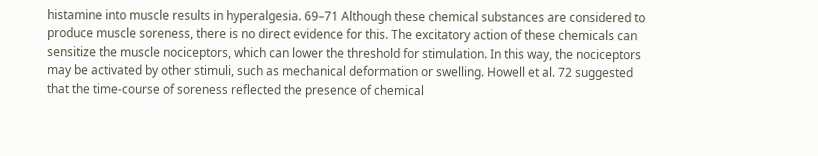histamine into muscle results in hyperalgesia. 69–71 Although these chemical substances are considered to produce muscle soreness, there is no direct evidence for this. The excitatory action of these chemicals can sensitize the muscle nociceptors, which can lower the threshold for stimulation. In this way, the nociceptors may be activated by other stimuli, such as mechanical deformation or swelling. Howell et al. 72 suggested that the time-course of soreness reflected the presence of chemical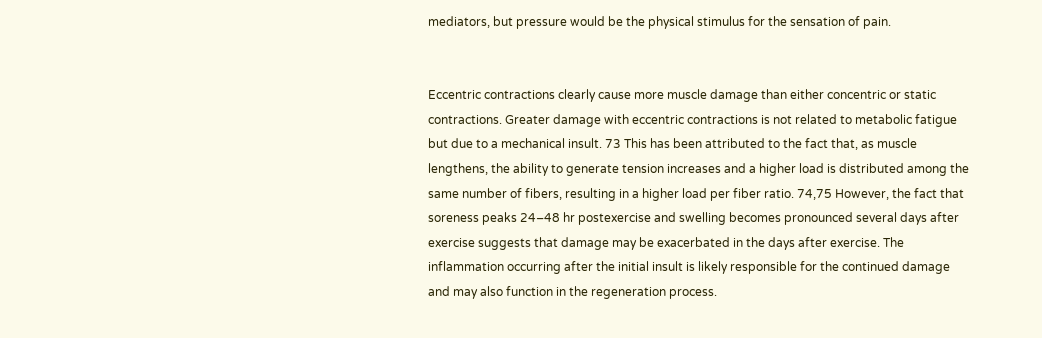mediators, but pressure would be the physical stimulus for the sensation of pain.


Eccentric contractions clearly cause more muscle damage than either concentric or static contractions. Greater damage with eccentric contractions is not related to metabolic fatigue but due to a mechanical insult. 73 This has been attributed to the fact that, as muscle lengthens, the ability to generate tension increases and a higher load is distributed among the same number of fibers, resulting in a higher load per fiber ratio. 74,75 However, the fact that soreness peaks 24–48 hr postexercise and swelling becomes pronounced several days after exercise suggests that damage may be exacerbated in the days after exercise. The inflammation occurring after the initial insult is likely responsible for the continued damage and may also function in the regeneration process.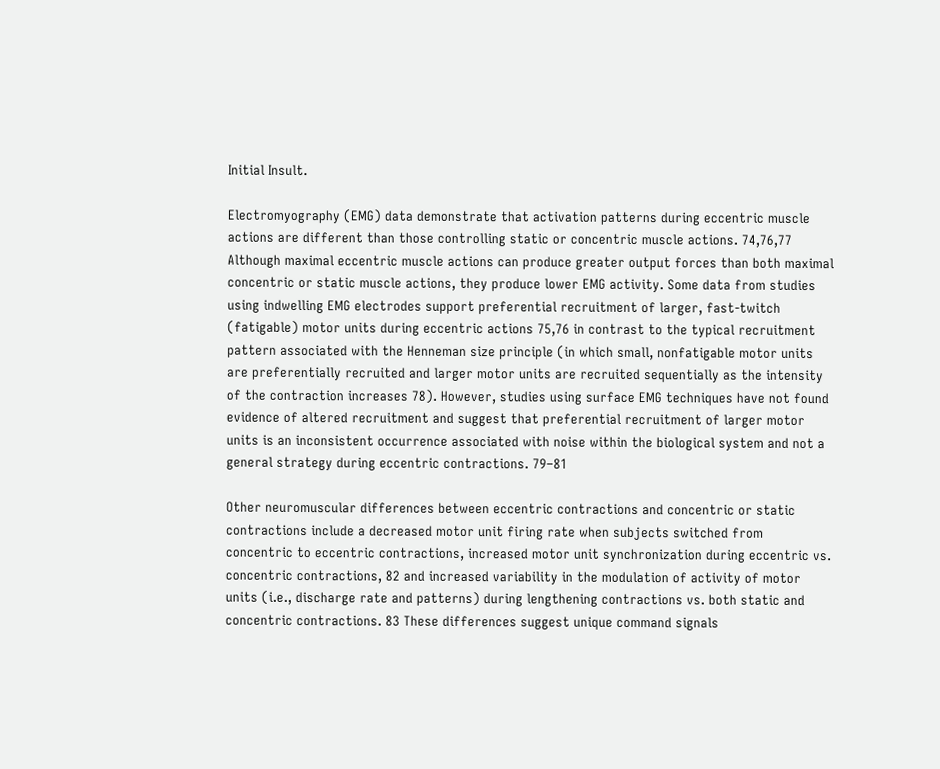Initial Insult.

Electromyography (EMG) data demonstrate that activation patterns during eccentric muscle actions are different than those controlling static or concentric muscle actions. 74,76,77 Although maximal eccentric muscle actions can produce greater output forces than both maximal concentric or static muscle actions, they produce lower EMG activity. Some data from studies using indwelling EMG electrodes support preferential recruitment of larger, fast-twitch (fatigable) motor units during eccentric actions 75,76 in contrast to the typical recruitment pattern associated with the Henneman size principle (in which small, nonfatigable motor units are preferentially recruited and larger motor units are recruited sequentially as the intensity of the contraction increases 78). However, studies using surface EMG techniques have not found evidence of altered recruitment and suggest that preferential recruitment of larger motor units is an inconsistent occurrence associated with noise within the biological system and not a general strategy during eccentric contractions. 79–81

Other neuromuscular differences between eccentric contractions and concentric or static contractions include a decreased motor unit firing rate when subjects switched from concentric to eccentric contractions, increased motor unit synchronization during eccentric vs. concentric contractions, 82 and increased variability in the modulation of activity of motor units (i.e., discharge rate and patterns) during lengthening contractions vs. both static and concentric contractions. 83 These differences suggest unique command signals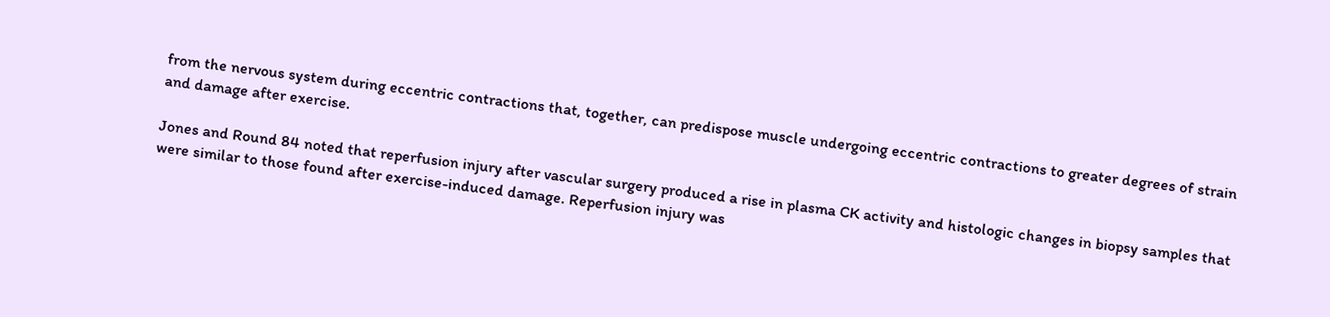from the nervous system during eccentric contractions that, together, can predispose muscle undergoing eccentric contractions to greater degrees of strain and damage after exercise.

Jones and Round 84 noted that reperfusion injury after vascular surgery produced a rise in plasma CK activity and histologic changes in biopsy samples that were similar to those found after exercise-induced damage. Reperfusion injury was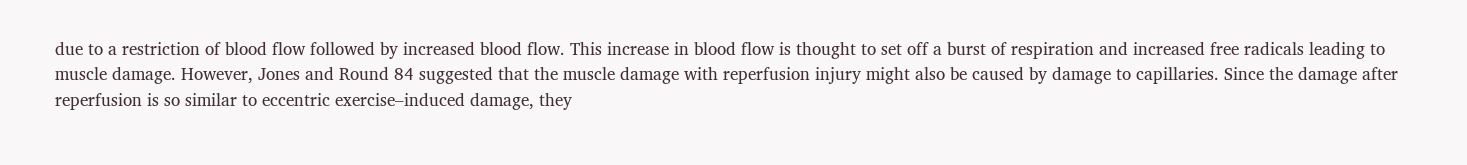due to a restriction of blood flow followed by increased blood flow. This increase in blood flow is thought to set off a burst of respiration and increased free radicals leading to muscle damage. However, Jones and Round 84 suggested that the muscle damage with reperfusion injury might also be caused by damage to capillaries. Since the damage after reperfusion is so similar to eccentric exercise–induced damage, they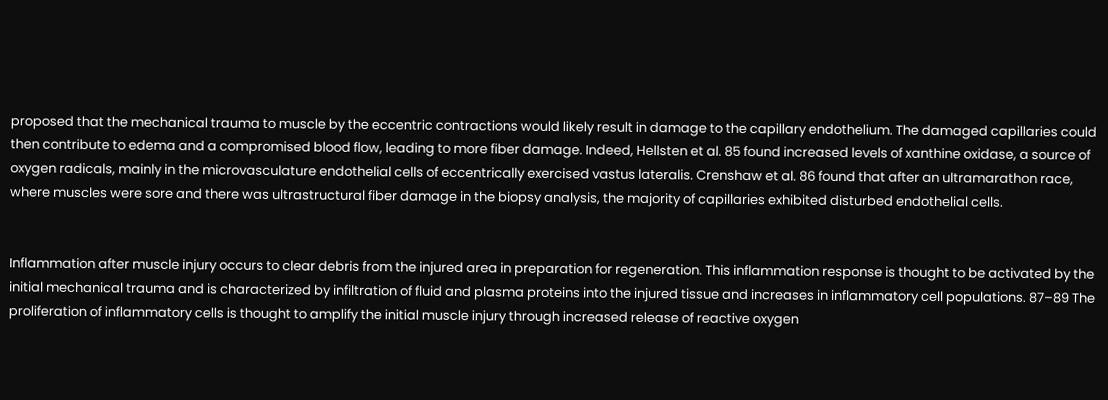proposed that the mechanical trauma to muscle by the eccentric contractions would likely result in damage to the capillary endothelium. The damaged capillaries could then contribute to edema and a compromised blood flow, leading to more fiber damage. Indeed, Hellsten et al. 85 found increased levels of xanthine oxidase, a source of oxygen radicals, mainly in the microvasculature endothelial cells of eccentrically exercised vastus lateralis. Crenshaw et al. 86 found that after an ultramarathon race, where muscles were sore and there was ultrastructural fiber damage in the biopsy analysis, the majority of capillaries exhibited disturbed endothelial cells.


Inflammation after muscle injury occurs to clear debris from the injured area in preparation for regeneration. This inflammation response is thought to be activated by the initial mechanical trauma and is characterized by infiltration of fluid and plasma proteins into the injured tissue and increases in inflammatory cell populations. 87–89 The proliferation of inflammatory cells is thought to amplify the initial muscle injury through increased release of reactive oxygen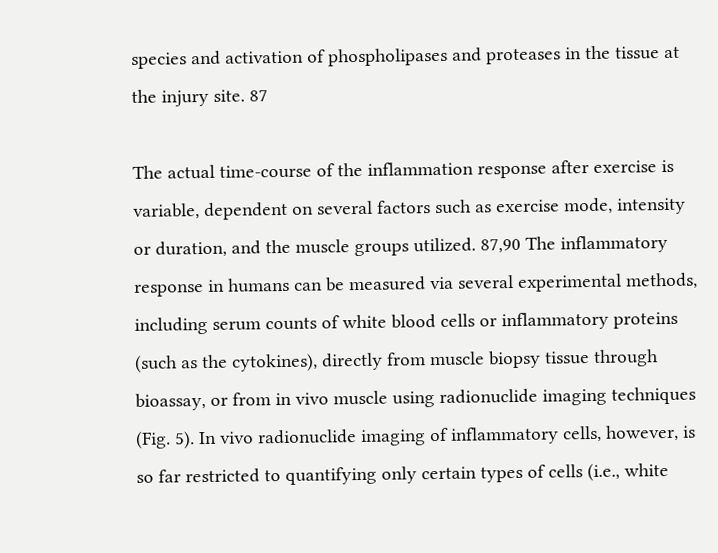species and activation of phospholipases and proteases in the tissue at the injury site. 87

The actual time-course of the inflammation response after exercise is variable, dependent on several factors such as exercise mode, intensity or duration, and the muscle groups utilized. 87,90 The inflammatory response in humans can be measured via several experimental methods, including serum counts of white blood cells or inflammatory proteins (such as the cytokines), directly from muscle biopsy tissue through bioassay, or from in vivo muscle using radionuclide imaging techniques (Fig. 5). In vivo radionuclide imaging of inflammatory cells, however, is so far restricted to quantifying only certain types of cells (i.e., white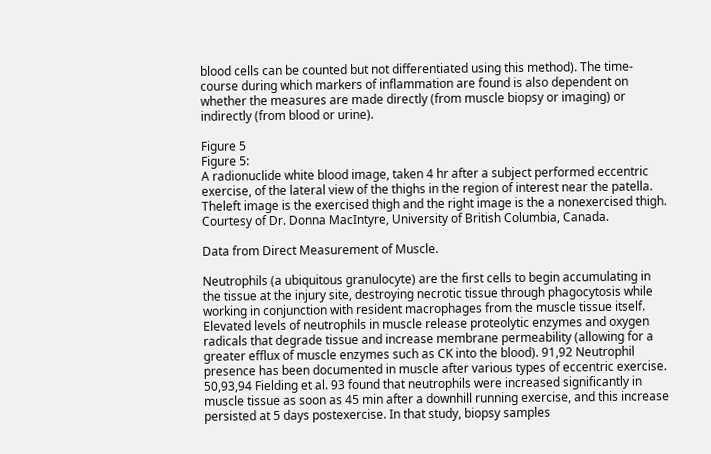blood cells can be counted but not differentiated using this method). The time-course during which markers of inflammation are found is also dependent on whether the measures are made directly (from muscle biopsy or imaging) or indirectly (from blood or urine).

Figure 5
Figure 5:
A radionuclide white blood image, taken 4 hr after a subject performed eccentric exercise, of the lateral view of the thighs in the region of interest near the patella. Theleft image is the exercised thigh and the right image is the a nonexercised thigh. Courtesy of Dr. Donna MacIntyre, University of British Columbia, Canada.

Data from Direct Measurement of Muscle.

Neutrophils (a ubiquitous granulocyte) are the first cells to begin accumulating in the tissue at the injury site, destroying necrotic tissue through phagocytosis while working in conjunction with resident macrophages from the muscle tissue itself. Elevated levels of neutrophils in muscle release proteolytic enzymes and oxygen radicals that degrade tissue and increase membrane permeability (allowing for a greater efflux of muscle enzymes such as CK into the blood). 91,92 Neutrophil presence has been documented in muscle after various types of eccentric exercise. 50,93,94 Fielding et al. 93 found that neutrophils were increased significantly in muscle tissue as soon as 45 min after a downhill running exercise, and this increase persisted at 5 days postexercise. In that study, biopsy samples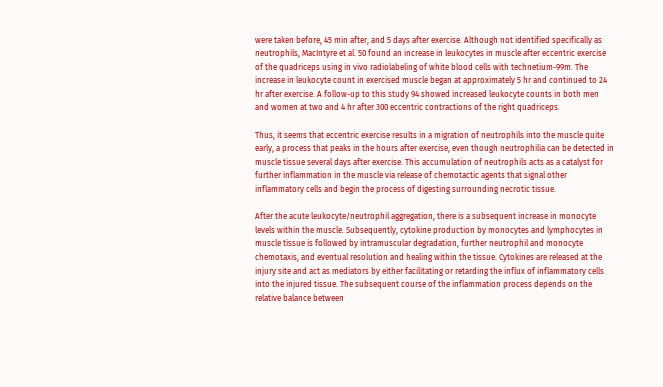were taken before, 45 min after, and 5 days after exercise. Although not identified specifically as neutrophils, MacIntyre et al. 50 found an increase in leukocytes in muscle after eccentric exercise of the quadriceps using in vivo radiolabeling of white blood cells with technetium-99m. The increase in leukocyte count in exercised muscle began at approximately 5 hr and continued to 24 hr after exercise. A follow-up to this study 94 showed increased leukocyte counts in both men and women at two and 4 hr after 300 eccentric contractions of the right quadriceps.

Thus, it seems that eccentric exercise results in a migration of neutrophils into the muscle quite early, a process that peaks in the hours after exercise, even though neutrophilia can be detected in muscle tissue several days after exercise. This accumulation of neutrophils acts as a catalyst for further inflammation in the muscle via release of chemotactic agents that signal other inflammatory cells and begin the process of digesting surrounding necrotic tissue.

After the acute leukocyte/neutrophil aggregation, there is a subsequent increase in monocyte levels within the muscle. Subsequently, cytokine production by monocytes and lymphocytes in muscle tissue is followed by intramuscular degradation, further neutrophil and monocyte chemotaxis, and eventual resolution and healing within the tissue. Cytokines are released at the injury site and act as mediators by either facilitating or retarding the influx of inflammatory cells into the injured tissue. The subsequent course of the inflammation process depends on the relative balance between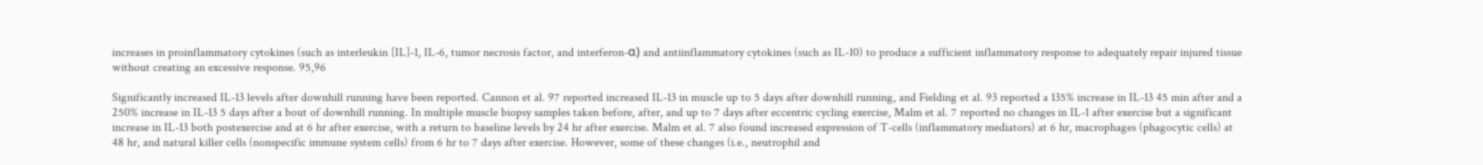increases in proinflammatory cytokines (such as interleukin [IL]-1, IL-6, tumor necrosis factor, and interferon-α) and antiinflammatory cytokines (such as IL-10) to produce a sufficient inflammatory response to adequately repair injured tissue without creating an excessive response. 95,96

Significantly increased IL-13 levels after downhill running have been reported. Cannon et al. 97 reported increased IL-13 in muscle up to 5 days after downhill running, and Fielding et al. 93 reported a 135% increase in IL-13 45 min after and a 250% increase in IL-13 5 days after a bout of downhill running. In multiple muscle biopsy samples taken before, after, and up to 7 days after eccentric cycling exercise, Malm et al. 7 reported no changes in IL-1 after exercise but a significant increase in IL-13 both postexercise and at 6 hr after exercise, with a return to baseline levels by 24 hr after exercise. Malm et al. 7 also found increased expression of T-cells (inflammatory mediators) at 6 hr, macrophages (phagocytic cells) at 48 hr, and natural killer cells (nonspecific immune system cells) from 6 hr to 7 days after exercise. However, some of these changes (i.e., neutrophil and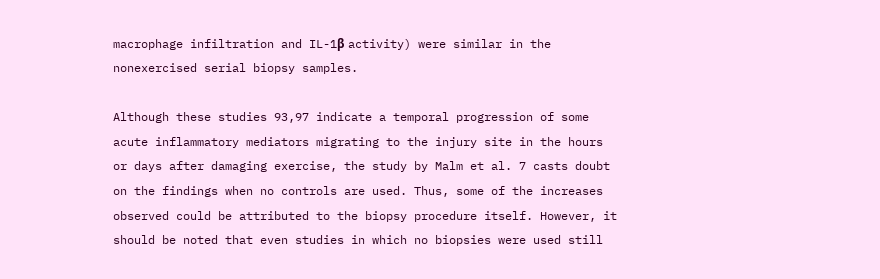macrophage infiltration and IL-1β activity) were similar in the nonexercised serial biopsy samples.

Although these studies 93,97 indicate a temporal progression of some acute inflammatory mediators migrating to the injury site in the hours or days after damaging exercise, the study by Malm et al. 7 casts doubt on the findings when no controls are used. Thus, some of the increases observed could be attributed to the biopsy procedure itself. However, it should be noted that even studies in which no biopsies were used still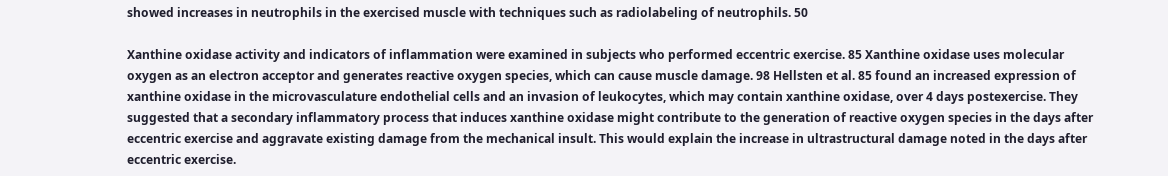showed increases in neutrophils in the exercised muscle with techniques such as radiolabeling of neutrophils. 50

Xanthine oxidase activity and indicators of inflammation were examined in subjects who performed eccentric exercise. 85 Xanthine oxidase uses molecular oxygen as an electron acceptor and generates reactive oxygen species, which can cause muscle damage. 98 Hellsten et al. 85 found an increased expression of xanthine oxidase in the microvasculature endothelial cells and an invasion of leukocytes, which may contain xanthine oxidase, over 4 days postexercise. They suggested that a secondary inflammatory process that induces xanthine oxidase might contribute to the generation of reactive oxygen species in the days after eccentric exercise and aggravate existing damage from the mechanical insult. This would explain the increase in ultrastructural damage noted in the days after eccentric exercise.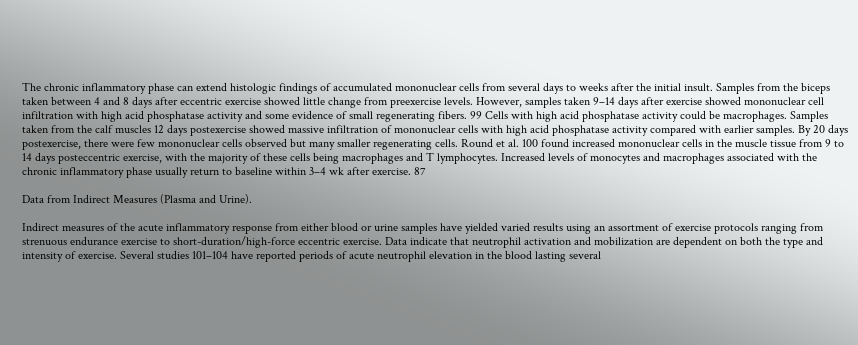The chronic inflammatory phase can extend histologic findings of accumulated mononuclear cells from several days to weeks after the initial insult. Samples from the biceps taken between 4 and 8 days after eccentric exercise showed little change from preexercise levels. However, samples taken 9–14 days after exercise showed mononuclear cell infiltration with high acid phosphatase activity and some evidence of small regenerating fibers. 99 Cells with high acid phosphatase activity could be macrophages. Samples taken from the calf muscles 12 days postexercise showed massive infiltration of mononuclear cells with high acid phosphatase activity compared with earlier samples. By 20 days postexercise, there were few mononuclear cells observed but many smaller regenerating cells. Round et al. 100 found increased mononuclear cells in the muscle tissue from 9 to 14 days posteccentric exercise, with the majority of these cells being macrophages and T lymphocytes. Increased levels of monocytes and macrophages associated with the chronic inflammatory phase usually return to baseline within 3–4 wk after exercise. 87

Data from Indirect Measures (Plasma and Urine).

Indirect measures of the acute inflammatory response from either blood or urine samples have yielded varied results using an assortment of exercise protocols ranging from strenuous endurance exercise to short-duration/high-force eccentric exercise. Data indicate that neutrophil activation and mobilization are dependent on both the type and intensity of exercise. Several studies 101–104 have reported periods of acute neutrophil elevation in the blood lasting several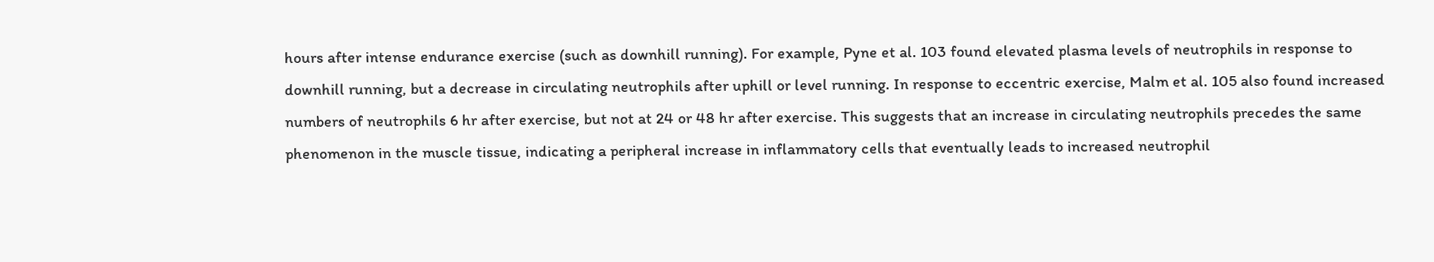hours after intense endurance exercise (such as downhill running). For example, Pyne et al. 103 found elevated plasma levels of neutrophils in response to downhill running, but a decrease in circulating neutrophils after uphill or level running. In response to eccentric exercise, Malm et al. 105 also found increased numbers of neutrophils 6 hr after exercise, but not at 24 or 48 hr after exercise. This suggests that an increase in circulating neutrophils precedes the same phenomenon in the muscle tissue, indicating a peripheral increase in inflammatory cells that eventually leads to increased neutrophil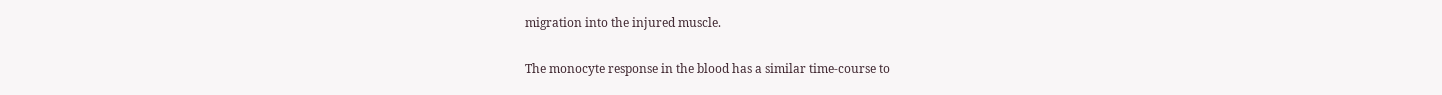migration into the injured muscle.

The monocyte response in the blood has a similar time-course to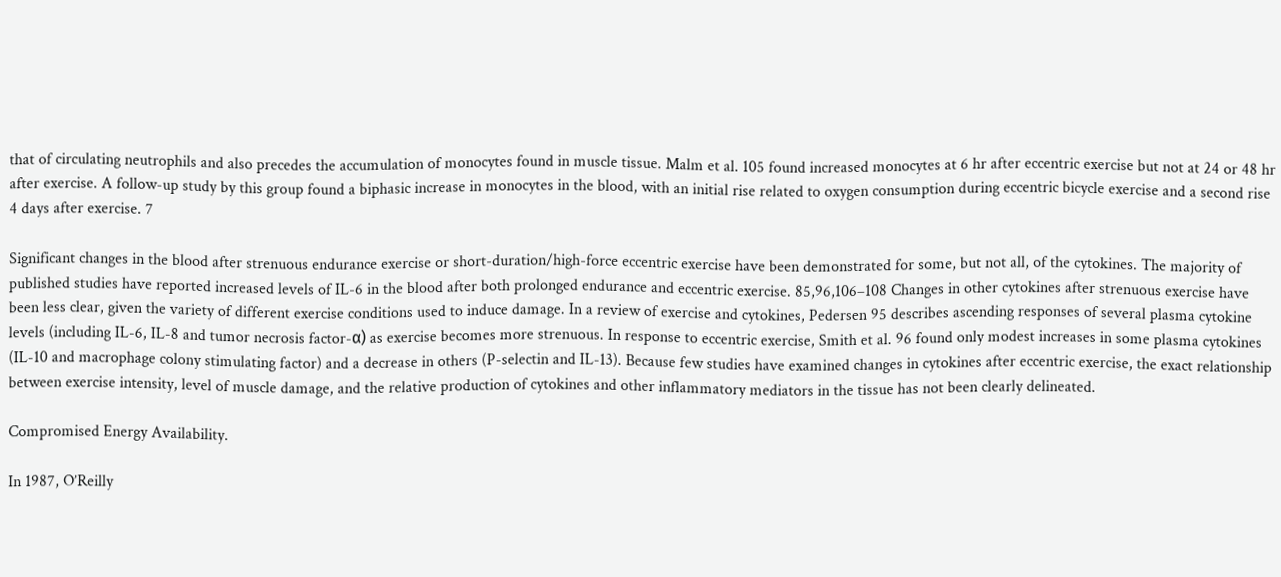that of circulating neutrophils and also precedes the accumulation of monocytes found in muscle tissue. Malm et al. 105 found increased monocytes at 6 hr after eccentric exercise but not at 24 or 48 hr after exercise. A follow-up study by this group found a biphasic increase in monocytes in the blood, with an initial rise related to oxygen consumption during eccentric bicycle exercise and a second rise 4 days after exercise. 7

Significant changes in the blood after strenuous endurance exercise or short-duration/high-force eccentric exercise have been demonstrated for some, but not all, of the cytokines. The majority of published studies have reported increased levels of IL-6 in the blood after both prolonged endurance and eccentric exercise. 85,96,106–108 Changes in other cytokines after strenuous exercise have been less clear, given the variety of different exercise conditions used to induce damage. In a review of exercise and cytokines, Pedersen 95 describes ascending responses of several plasma cytokine levels (including IL-6, IL-8 and tumor necrosis factor-α) as exercise becomes more strenuous. In response to eccentric exercise, Smith et al. 96 found only modest increases in some plasma cytokines (IL-10 and macrophage colony stimulating factor) and a decrease in others (P-selectin and IL-13). Because few studies have examined changes in cytokines after eccentric exercise, the exact relationship between exercise intensity, level of muscle damage, and the relative production of cytokines and other inflammatory mediators in the tissue has not been clearly delineated.

Compromised Energy Availability.

In 1987, O’Reilly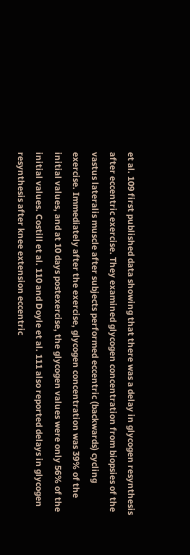et al. 109 first published data showing that there was a delay in glycogen resynthesis after eccentric exercise. They examined glycogen concentration from biopsies of the vastus lateralis muscle after subjects performed eccentric (backwards) cycling exercise. Immediately after the exercise, glycogen concentration was 39% of the initial values, and at 10 days postexercise, the glycogen values were only 56% of the initial values. Costill et al. 110 and Doyle et al. 111 also reported delays in glycogen resynthesis after knee extension eccentric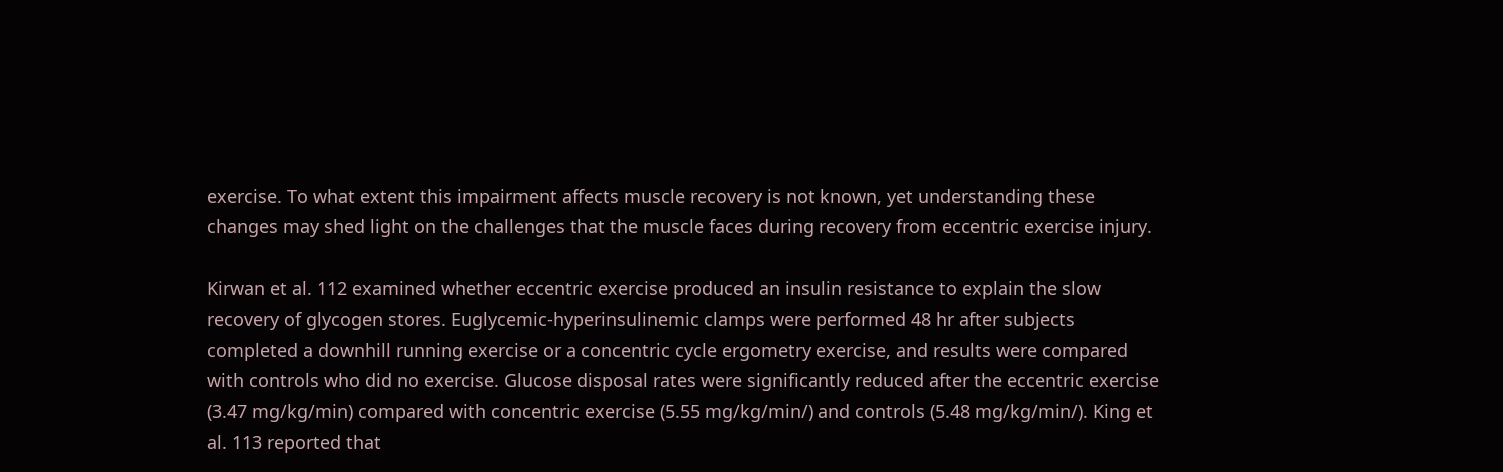exercise. To what extent this impairment affects muscle recovery is not known, yet understanding these changes may shed light on the challenges that the muscle faces during recovery from eccentric exercise injury.

Kirwan et al. 112 examined whether eccentric exercise produced an insulin resistance to explain the slow recovery of glycogen stores. Euglycemic-hyperinsulinemic clamps were performed 48 hr after subjects completed a downhill running exercise or a concentric cycle ergometry exercise, and results were compared with controls who did no exercise. Glucose disposal rates were significantly reduced after the eccentric exercise (3.47 mg/kg/min) compared with concentric exercise (5.55 mg/kg/min/) and controls (5.48 mg/kg/min/). King et al. 113 reported that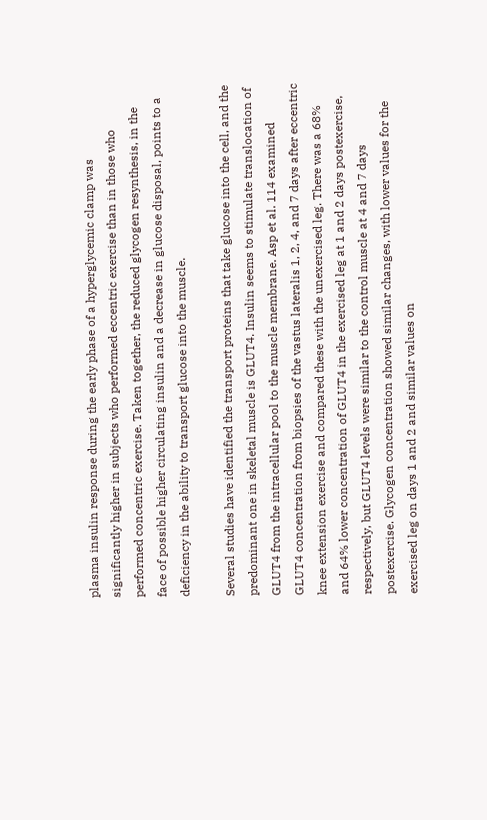plasma insulin response during the early phase of a hyperglycemic clamp was significantly higher in subjects who performed eccentric exercise than in those who performed concentric exercise. Taken together, the reduced glycogen resynthesis, in the face of possible higher circulating insulin and a decrease in glucose disposal, points to a deficiency in the ability to transport glucose into the muscle.

Several studies have identified the transport proteins that take glucose into the cell, and the predominant one in skeletal muscle is GLUT4. Insulin seems to stimulate translocation of GLUT4 from the intracellular pool to the muscle membrane. Asp et al. 114 examined GLUT4 concentration from biopsies of the vastus lateralis 1, 2, 4, and 7 days after eccentric knee extension exercise and compared these with the unexercised leg. There was a 68% and 64% lower concentration of GLUT4 in the exercised leg at 1 and 2 days postexercise, respectively, but GLUT4 levels were similar to the control muscle at 4 and 7 days postexercise. Glycogen concentration showed similar changes, with lower values for the exercised leg on days 1 and 2 and similar values on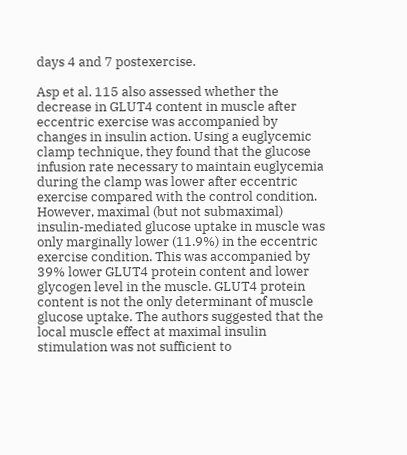days 4 and 7 postexercise.

Asp et al. 115 also assessed whether the decrease in GLUT4 content in muscle after eccentric exercise was accompanied by changes in insulin action. Using a euglycemic clamp technique, they found that the glucose infusion rate necessary to maintain euglycemia during the clamp was lower after eccentric exercise compared with the control condition. However, maximal (but not submaximal) insulin-mediated glucose uptake in muscle was only marginally lower (11.9%) in the eccentric exercise condition. This was accompanied by 39% lower GLUT4 protein content and lower glycogen level in the muscle. GLUT4 protein content is not the only determinant of muscle glucose uptake. The authors suggested that the local muscle effect at maximal insulin stimulation was not sufficient to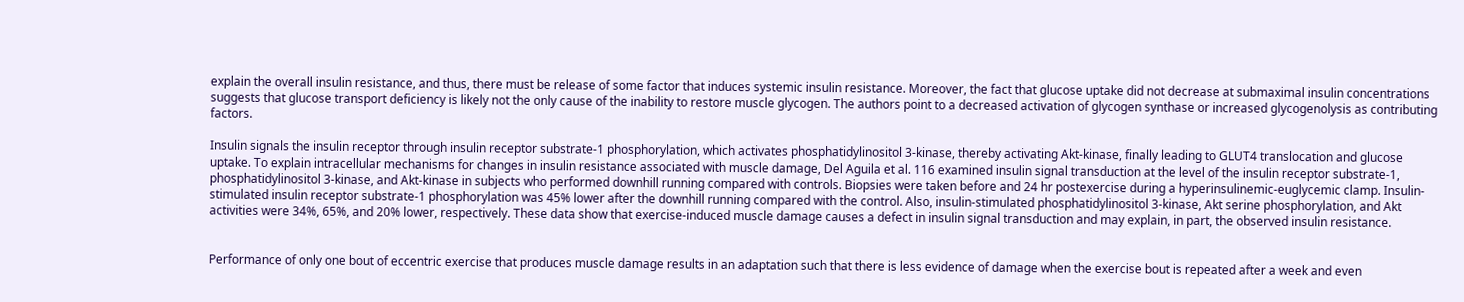explain the overall insulin resistance, and thus, there must be release of some factor that induces systemic insulin resistance. Moreover, the fact that glucose uptake did not decrease at submaximal insulin concentrations suggests that glucose transport deficiency is likely not the only cause of the inability to restore muscle glycogen. The authors point to a decreased activation of glycogen synthase or increased glycogenolysis as contributing factors.

Insulin signals the insulin receptor through insulin receptor substrate-1 phosphorylation, which activates phosphatidylinositol 3-kinase, thereby activating Akt-kinase, finally leading to GLUT4 translocation and glucose uptake. To explain intracellular mechanisms for changes in insulin resistance associated with muscle damage, Del Aguila et al. 116 examined insulin signal transduction at the level of the insulin receptor substrate-1, phosphatidylinositol 3-kinase, and Akt-kinase in subjects who performed downhill running compared with controls. Biopsies were taken before and 24 hr postexercise during a hyperinsulinemic-euglycemic clamp. Insulin-stimulated insulin receptor substrate-1 phosphorylation was 45% lower after the downhill running compared with the control. Also, insulin-stimulated phosphatidylinositol 3-kinase, Akt serine phosphorylation, and Akt activities were 34%, 65%, and 20% lower, respectively. These data show that exercise-induced muscle damage causes a defect in insulin signal transduction and may explain, in part, the observed insulin resistance.


Performance of only one bout of eccentric exercise that produces muscle damage results in an adaptation such that there is less evidence of damage when the exercise bout is repeated after a week and even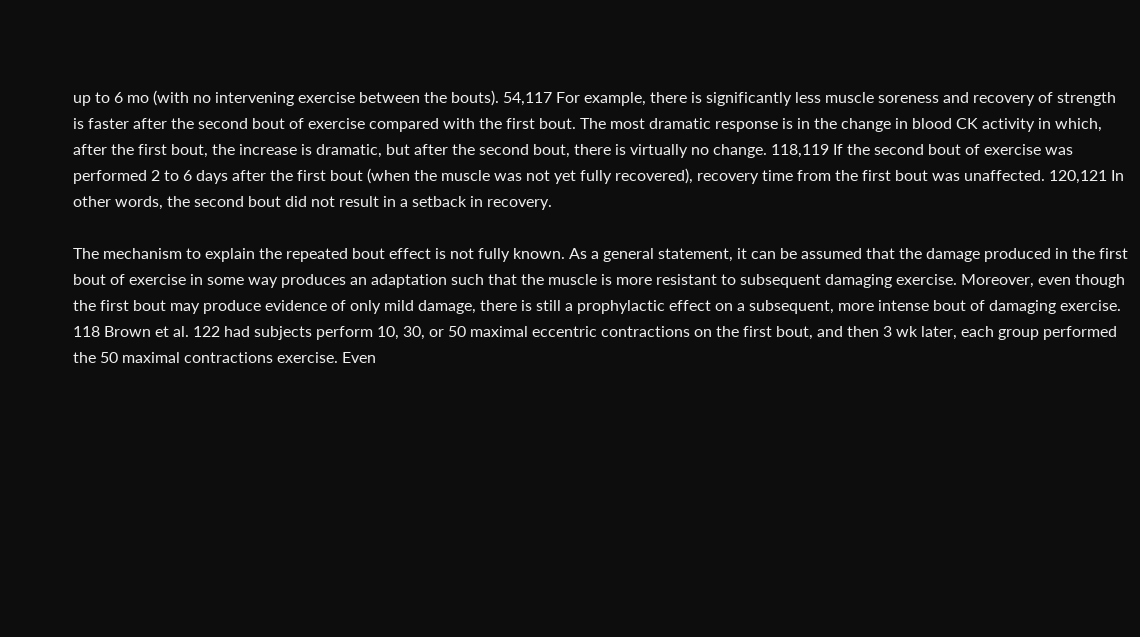up to 6 mo (with no intervening exercise between the bouts). 54,117 For example, there is significantly less muscle soreness and recovery of strength is faster after the second bout of exercise compared with the first bout. The most dramatic response is in the change in blood CK activity in which, after the first bout, the increase is dramatic, but after the second bout, there is virtually no change. 118,119 If the second bout of exercise was performed 2 to 6 days after the first bout (when the muscle was not yet fully recovered), recovery time from the first bout was unaffected. 120,121 In other words, the second bout did not result in a setback in recovery.

The mechanism to explain the repeated bout effect is not fully known. As a general statement, it can be assumed that the damage produced in the first bout of exercise in some way produces an adaptation such that the muscle is more resistant to subsequent damaging exercise. Moreover, even though the first bout may produce evidence of only mild damage, there is still a prophylactic effect on a subsequent, more intense bout of damaging exercise. 118 Brown et al. 122 had subjects perform 10, 30, or 50 maximal eccentric contractions on the first bout, and then 3 wk later, each group performed the 50 maximal contractions exercise. Even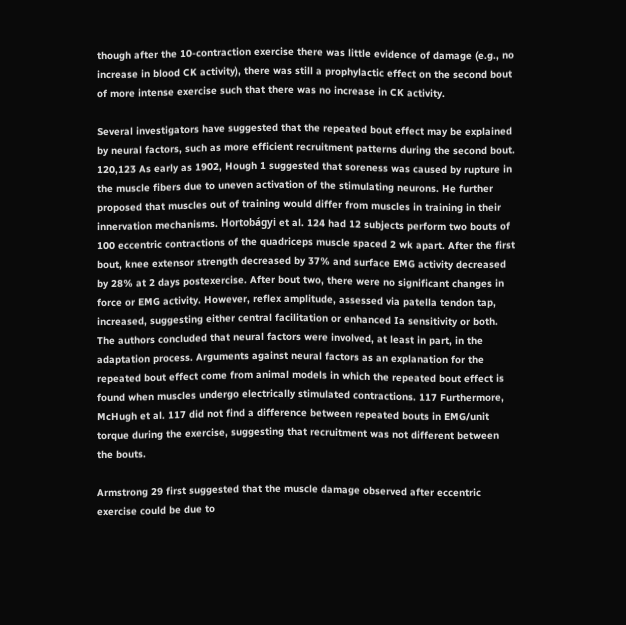though after the 10-contraction exercise there was little evidence of damage (e.g., no increase in blood CK activity), there was still a prophylactic effect on the second bout of more intense exercise such that there was no increase in CK activity.

Several investigators have suggested that the repeated bout effect may be explained by neural factors, such as more efficient recruitment patterns during the second bout. 120,123 As early as 1902, Hough 1 suggested that soreness was caused by rupture in the muscle fibers due to uneven activation of the stimulating neurons. He further proposed that muscles out of training would differ from muscles in training in their innervation mechanisms. Hortobágyi et al. 124 had 12 subjects perform two bouts of 100 eccentric contractions of the quadriceps muscle spaced 2 wk apart. After the first bout, knee extensor strength decreased by 37% and surface EMG activity decreased by 28% at 2 days postexercise. After bout two, there were no significant changes in force or EMG activity. However, reflex amplitude, assessed via patella tendon tap, increased, suggesting either central facilitation or enhanced Ia sensitivity or both. The authors concluded that neural factors were involved, at least in part, in the adaptation process. Arguments against neural factors as an explanation for the repeated bout effect come from animal models in which the repeated bout effect is found when muscles undergo electrically stimulated contractions. 117 Furthermore, McHugh et al. 117 did not find a difference between repeated bouts in EMG/unit torque during the exercise, suggesting that recruitment was not different between the bouts.

Armstrong 29 first suggested that the muscle damage observed after eccentric exercise could be due to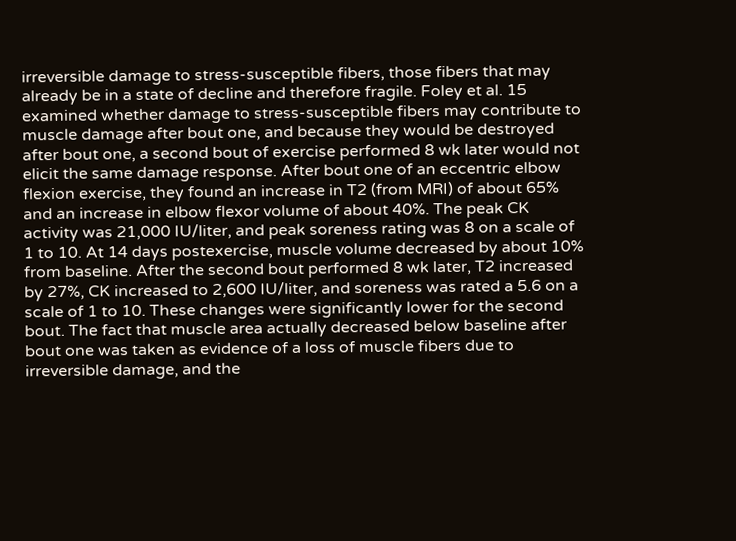irreversible damage to stress-susceptible fibers, those fibers that may already be in a state of decline and therefore fragile. Foley et al. 15 examined whether damage to stress-susceptible fibers may contribute to muscle damage after bout one, and because they would be destroyed after bout one, a second bout of exercise performed 8 wk later would not elicit the same damage response. After bout one of an eccentric elbow flexion exercise, they found an increase in T2 (from MRI) of about 65% and an increase in elbow flexor volume of about 40%. The peak CK activity was 21,000 IU/liter, and peak soreness rating was 8 on a scale of 1 to 10. At 14 days postexercise, muscle volume decreased by about 10% from baseline. After the second bout performed 8 wk later, T2 increased by 27%, CK increased to 2,600 IU/liter, and soreness was rated a 5.6 on a scale of 1 to 10. These changes were significantly lower for the second bout. The fact that muscle area actually decreased below baseline after bout one was taken as evidence of a loss of muscle fibers due to irreversible damage, and the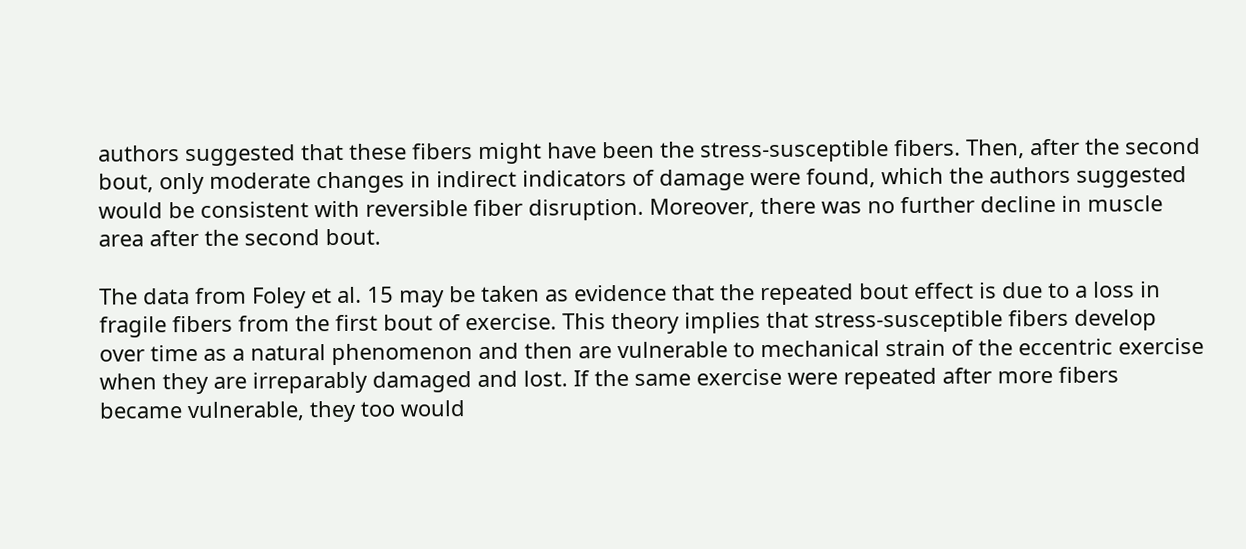authors suggested that these fibers might have been the stress-susceptible fibers. Then, after the second bout, only moderate changes in indirect indicators of damage were found, which the authors suggested would be consistent with reversible fiber disruption. Moreover, there was no further decline in muscle area after the second bout.

The data from Foley et al. 15 may be taken as evidence that the repeated bout effect is due to a loss in fragile fibers from the first bout of exercise. This theory implies that stress-susceptible fibers develop over time as a natural phenomenon and then are vulnerable to mechanical strain of the eccentric exercise when they are irreparably damaged and lost. If the same exercise were repeated after more fibers became vulnerable, they too would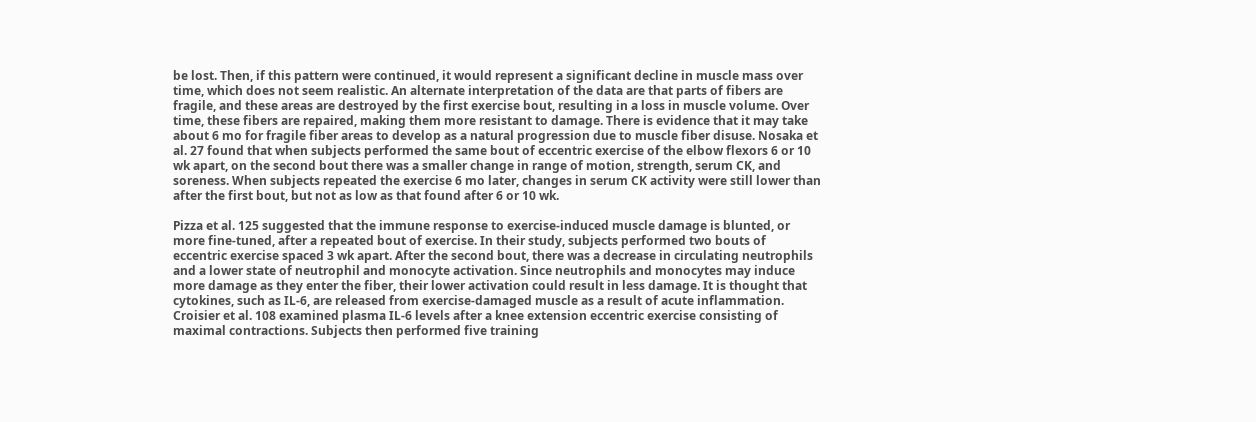be lost. Then, if this pattern were continued, it would represent a significant decline in muscle mass over time, which does not seem realistic. An alternate interpretation of the data are that parts of fibers are fragile, and these areas are destroyed by the first exercise bout, resulting in a loss in muscle volume. Over time, these fibers are repaired, making them more resistant to damage. There is evidence that it may take about 6 mo for fragile fiber areas to develop as a natural progression due to muscle fiber disuse. Nosaka et al. 27 found that when subjects performed the same bout of eccentric exercise of the elbow flexors 6 or 10 wk apart, on the second bout there was a smaller change in range of motion, strength, serum CK, and soreness. When subjects repeated the exercise 6 mo later, changes in serum CK activity were still lower than after the first bout, but not as low as that found after 6 or 10 wk.

Pizza et al. 125 suggested that the immune response to exercise-induced muscle damage is blunted, or more fine-tuned, after a repeated bout of exercise. In their study, subjects performed two bouts of eccentric exercise spaced 3 wk apart. After the second bout, there was a decrease in circulating neutrophils and a lower state of neutrophil and monocyte activation. Since neutrophils and monocytes may induce more damage as they enter the fiber, their lower activation could result in less damage. It is thought that cytokines, such as IL-6, are released from exercise-damaged muscle as a result of acute inflammation. Croisier et al. 108 examined plasma IL-6 levels after a knee extension eccentric exercise consisting of maximal contractions. Subjects then performed five training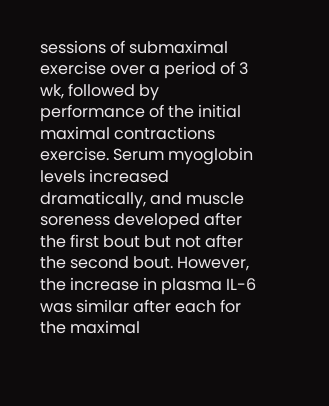sessions of submaximal exercise over a period of 3 wk, followed by performance of the initial maximal contractions exercise. Serum myoglobin levels increased dramatically, and muscle soreness developed after the first bout but not after the second bout. However, the increase in plasma IL-6 was similar after each for the maximal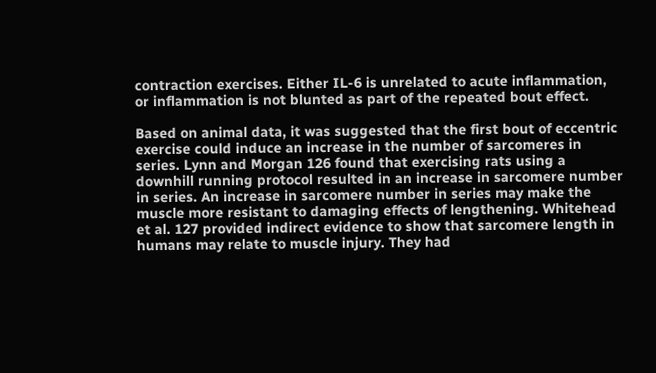contraction exercises. Either IL-6 is unrelated to acute inflammation, or inflammation is not blunted as part of the repeated bout effect.

Based on animal data, it was suggested that the first bout of eccentric exercise could induce an increase in the number of sarcomeres in series. Lynn and Morgan 126 found that exercising rats using a downhill running protocol resulted in an increase in sarcomere number in series. An increase in sarcomere number in series may make the muscle more resistant to damaging effects of lengthening. Whitehead et al. 127 provided indirect evidence to show that sarcomere length in humans may relate to muscle injury. They had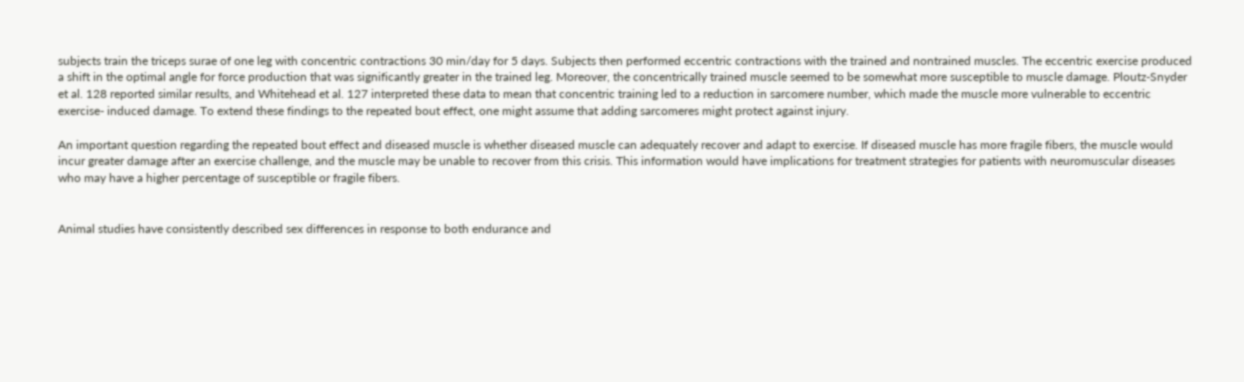subjects train the triceps surae of one leg with concentric contractions 30 min/day for 5 days. Subjects then performed eccentric contractions with the trained and nontrained muscles. The eccentric exercise produced a shift in the optimal angle for force production that was significantly greater in the trained leg. Moreover, the concentrically trained muscle seemed to be somewhat more susceptible to muscle damage. Ploutz-Snyder et al. 128 reported similar results, and Whitehead et al. 127 interpreted these data to mean that concentric training led to a reduction in sarcomere number, which made the muscle more vulnerable to eccentric exercise- induced damage. To extend these findings to the repeated bout effect, one might assume that adding sarcomeres might protect against injury.

An important question regarding the repeated bout effect and diseased muscle is whether diseased muscle can adequately recover and adapt to exercise. If diseased muscle has more fragile fibers, the muscle would incur greater damage after an exercise challenge, and the muscle may be unable to recover from this crisis. This information would have implications for treatment strategies for patients with neuromuscular diseases who may have a higher percentage of susceptible or fragile fibers.


Animal studies have consistently described sex differences in response to both endurance and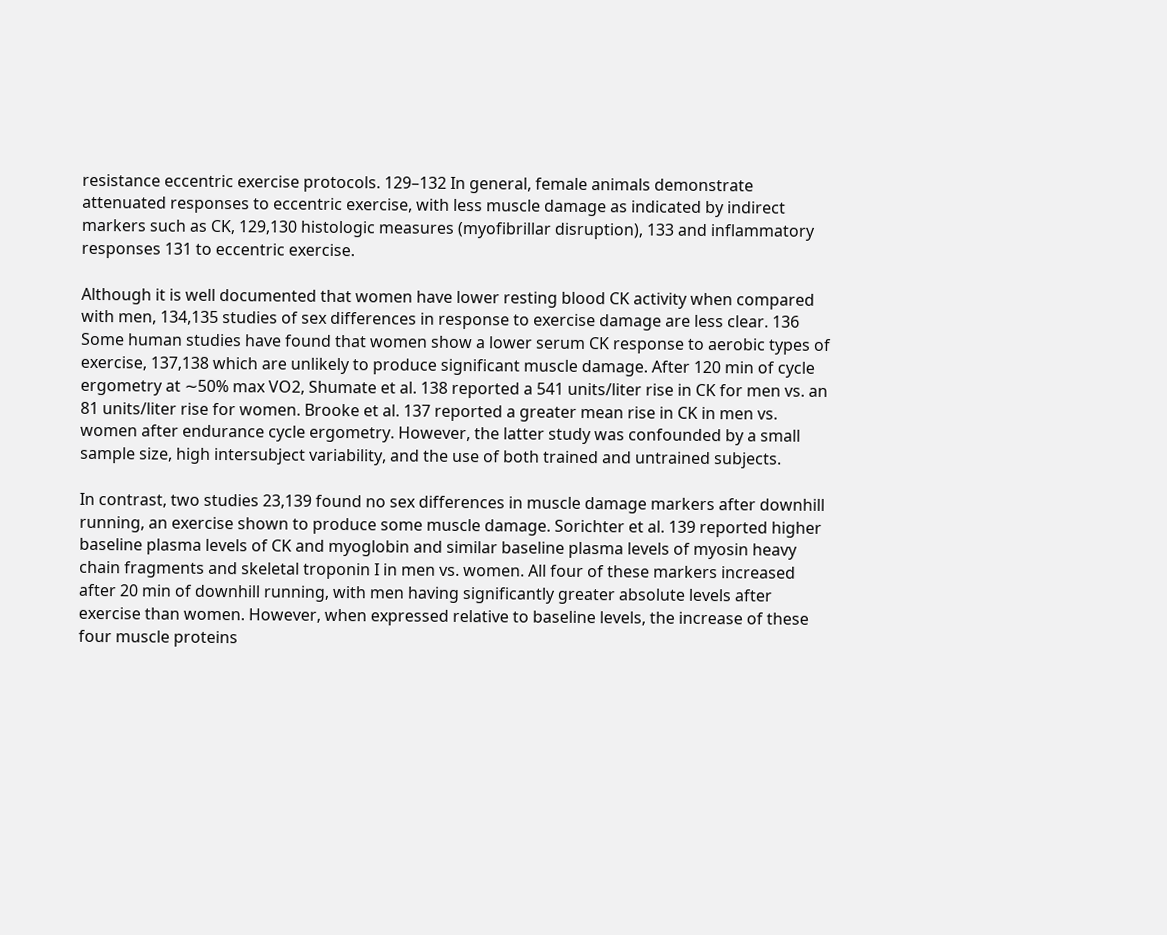resistance eccentric exercise protocols. 129–132 In general, female animals demonstrate attenuated responses to eccentric exercise, with less muscle damage as indicated by indirect markers such as CK, 129,130 histologic measures (myofibrillar disruption), 133 and inflammatory responses 131 to eccentric exercise.

Although it is well documented that women have lower resting blood CK activity when compared with men, 134,135 studies of sex differences in response to exercise damage are less clear. 136 Some human studies have found that women show a lower serum CK response to aerobic types of exercise, 137,138 which are unlikely to produce significant muscle damage. After 120 min of cycle ergometry at ∼50% max VO2, Shumate et al. 138 reported a 541 units/liter rise in CK for men vs. an 81 units/liter rise for women. Brooke et al. 137 reported a greater mean rise in CK in men vs. women after endurance cycle ergometry. However, the latter study was confounded by a small sample size, high intersubject variability, and the use of both trained and untrained subjects.

In contrast, two studies 23,139 found no sex differences in muscle damage markers after downhill running, an exercise shown to produce some muscle damage. Sorichter et al. 139 reported higher baseline plasma levels of CK and myoglobin and similar baseline plasma levels of myosin heavy chain fragments and skeletal troponin I in men vs. women. All four of these markers increased after 20 min of downhill running, with men having significantly greater absolute levels after exercise than women. However, when expressed relative to baseline levels, the increase of these four muscle proteins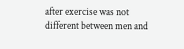after exercise was not different between men and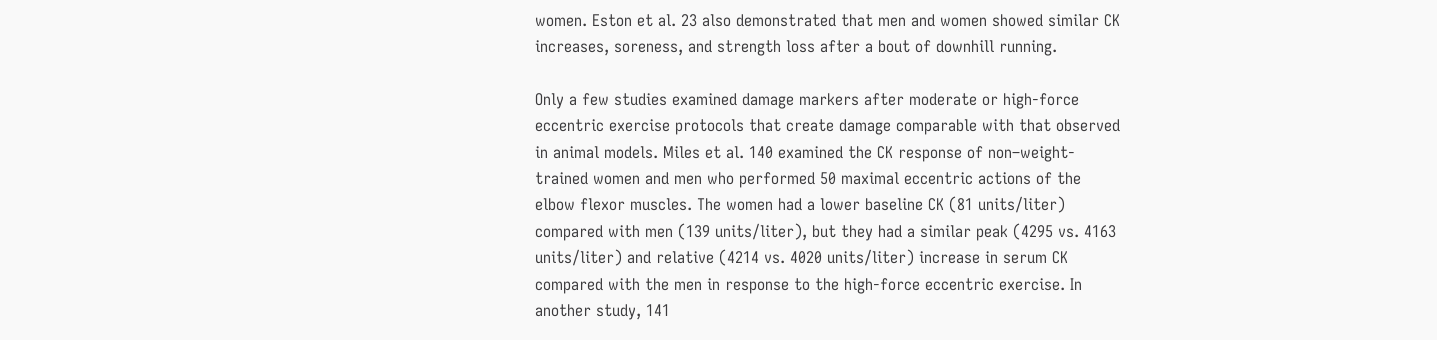women. Eston et al. 23 also demonstrated that men and women showed similar CK increases, soreness, and strength loss after a bout of downhill running.

Only a few studies examined damage markers after moderate or high-force eccentric exercise protocols that create damage comparable with that observed in animal models. Miles et al. 140 examined the CK response of non–weight-trained women and men who performed 50 maximal eccentric actions of the elbow flexor muscles. The women had a lower baseline CK (81 units/liter) compared with men (139 units/liter), but they had a similar peak (4295 vs. 4163 units/liter) and relative (4214 vs. 4020 units/liter) increase in serum CK compared with the men in response to the high-force eccentric exercise. In another study, 141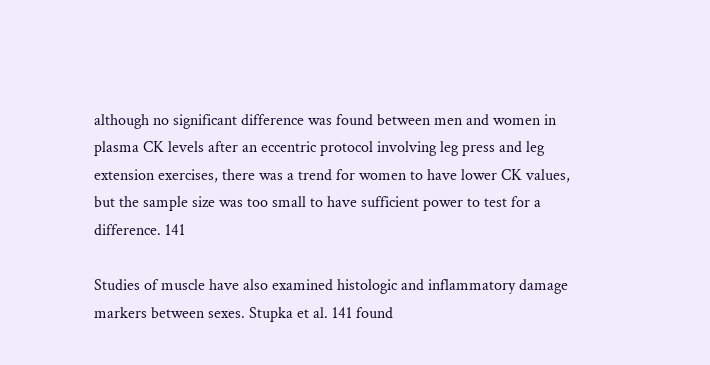although no significant difference was found between men and women in plasma CK levels after an eccentric protocol involving leg press and leg extension exercises, there was a trend for women to have lower CK values, but the sample size was too small to have sufficient power to test for a difference. 141

Studies of muscle have also examined histologic and inflammatory damage markers between sexes. Stupka et al. 141 found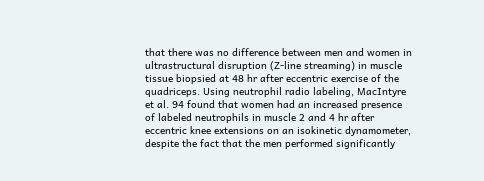that there was no difference between men and women in ultrastructural disruption (Z-line streaming) in muscle tissue biopsied at 48 hr after eccentric exercise of the quadriceps. Using neutrophil radio labeling, MacIntyre et al. 94 found that women had an increased presence of labeled neutrophils in muscle 2 and 4 hr after eccentric knee extensions on an isokinetic dynamometer, despite the fact that the men performed significantly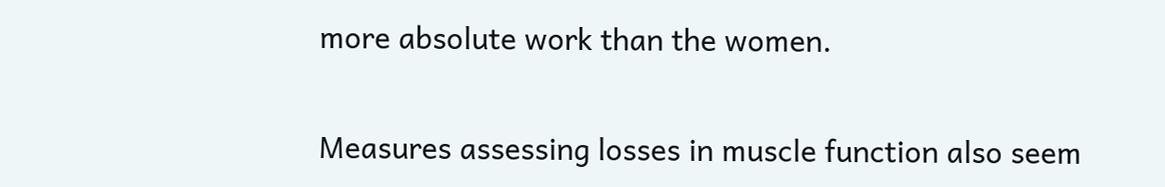more absolute work than the women.

Measures assessing losses in muscle function also seem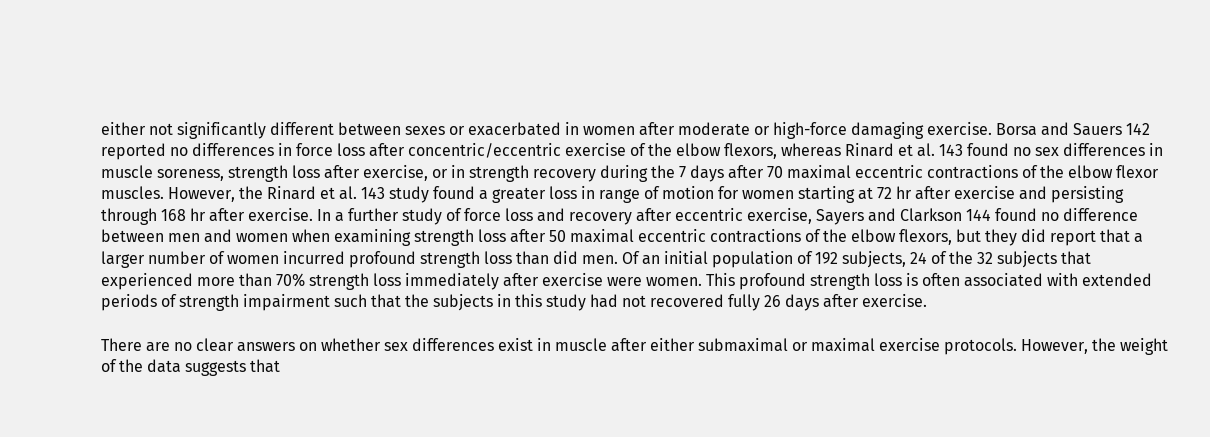either not significantly different between sexes or exacerbated in women after moderate or high-force damaging exercise. Borsa and Sauers 142 reported no differences in force loss after concentric/eccentric exercise of the elbow flexors, whereas Rinard et al. 143 found no sex differences in muscle soreness, strength loss after exercise, or in strength recovery during the 7 days after 70 maximal eccentric contractions of the elbow flexor muscles. However, the Rinard et al. 143 study found a greater loss in range of motion for women starting at 72 hr after exercise and persisting through 168 hr after exercise. In a further study of force loss and recovery after eccentric exercise, Sayers and Clarkson 144 found no difference between men and women when examining strength loss after 50 maximal eccentric contractions of the elbow flexors, but they did report that a larger number of women incurred profound strength loss than did men. Of an initial population of 192 subjects, 24 of the 32 subjects that experienced more than 70% strength loss immediately after exercise were women. This profound strength loss is often associated with extended periods of strength impairment such that the subjects in this study had not recovered fully 26 days after exercise.

There are no clear answers on whether sex differences exist in muscle after either submaximal or maximal exercise protocols. However, the weight of the data suggests that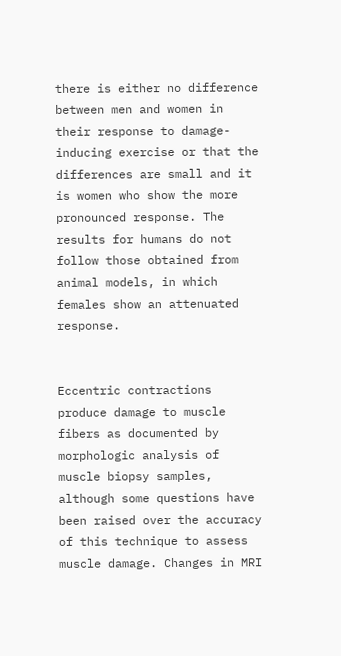there is either no difference between men and women in their response to damage-inducing exercise or that the differences are small and it is women who show the more pronounced response. The results for humans do not follow those obtained from animal models, in which females show an attenuated response.


Eccentric contractions produce damage to muscle fibers as documented by morphologic analysis of muscle biopsy samples, although some questions have been raised over the accuracy of this technique to assess muscle damage. Changes in MRI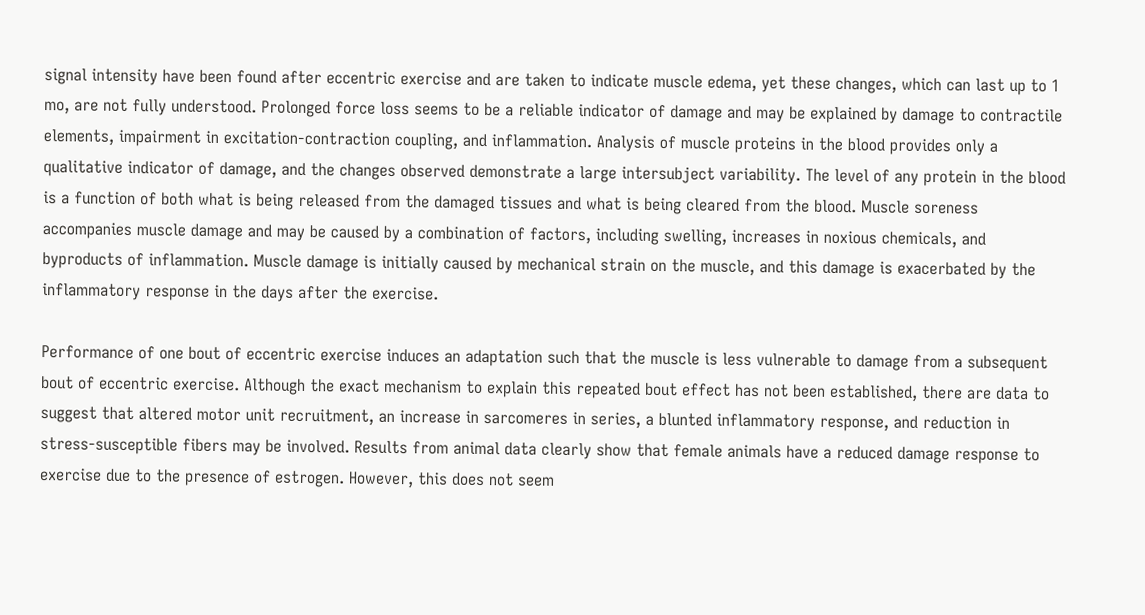signal intensity have been found after eccentric exercise and are taken to indicate muscle edema, yet these changes, which can last up to 1 mo, are not fully understood. Prolonged force loss seems to be a reliable indicator of damage and may be explained by damage to contractile elements, impairment in excitation-contraction coupling, and inflammation. Analysis of muscle proteins in the blood provides only a qualitative indicator of damage, and the changes observed demonstrate a large intersubject variability. The level of any protein in the blood is a function of both what is being released from the damaged tissues and what is being cleared from the blood. Muscle soreness accompanies muscle damage and may be caused by a combination of factors, including swelling, increases in noxious chemicals, and byproducts of inflammation. Muscle damage is initially caused by mechanical strain on the muscle, and this damage is exacerbated by the inflammatory response in the days after the exercise.

Performance of one bout of eccentric exercise induces an adaptation such that the muscle is less vulnerable to damage from a subsequent bout of eccentric exercise. Although the exact mechanism to explain this repeated bout effect has not been established, there are data to suggest that altered motor unit recruitment, an increase in sarcomeres in series, a blunted inflammatory response, and reduction in stress-susceptible fibers may be involved. Results from animal data clearly show that female animals have a reduced damage response to exercise due to the presence of estrogen. However, this does not seem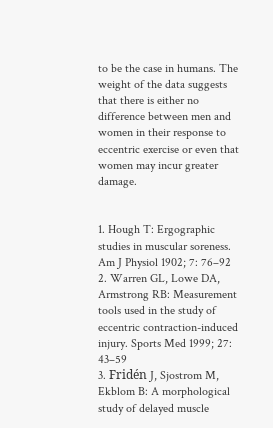to be the case in humans. The weight of the data suggests that there is either no difference between men and women in their response to eccentric exercise or even that women may incur greater damage.


1. Hough T: Ergographic studies in muscular soreness. Am J Physiol 1902; 7: 76–92
2. Warren GL, Lowe DA, Armstrong RB: Measurement tools used in the study of eccentric contraction-induced injury. Sports Med 1999; 27: 43–59
3. Fridén J, Sjostrom M, Ekblom B: A morphological study of delayed muscle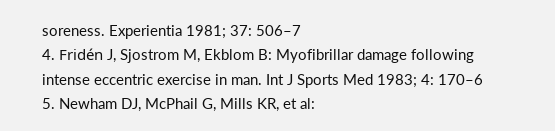soreness. Experientia 1981; 37: 506–7
4. Fridén J, Sjostrom M, Ekblom B: Myofibrillar damage following intense eccentric exercise in man. Int J Sports Med 1983; 4: 170–6
5. Newham DJ, McPhail G, Mills KR, et al: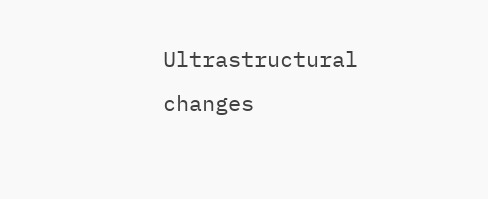Ultrastructural changes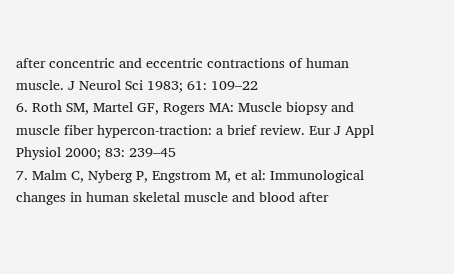after concentric and eccentric contractions of human muscle. J Neurol Sci 1983; 61: 109–22
6. Roth SM, Martel GF, Rogers MA: Muscle biopsy and muscle fiber hypercon-traction: a brief review. Eur J Appl Physiol 2000; 83: 239–45
7. Malm C, Nyberg P, Engstrom M, et al: Immunological changes in human skeletal muscle and blood after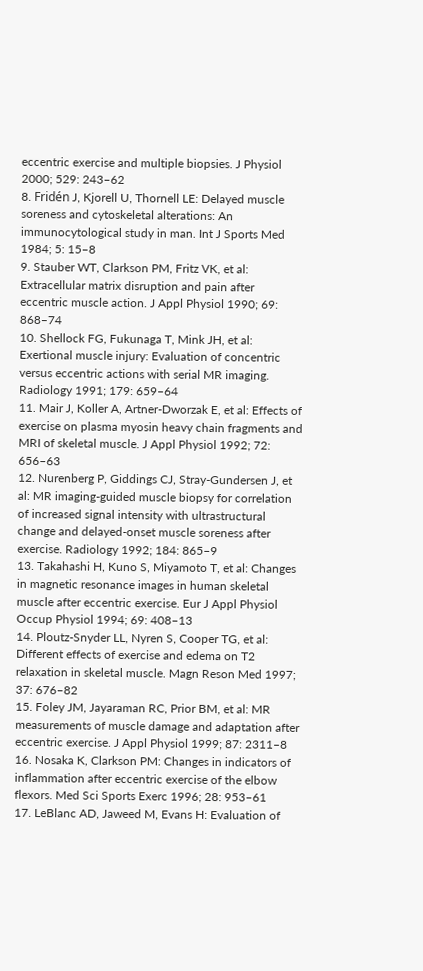eccentric exercise and multiple biopsies. J Physiol 2000; 529: 243–62
8. Fridén J, Kjorell U, Thornell LE: Delayed muscle soreness and cytoskeletal alterations: An immunocytological study in man. Int J Sports Med 1984; 5: 15–8
9. Stauber WT, Clarkson PM, Fritz VK, et al: Extracellular matrix disruption and pain after eccentric muscle action. J Appl Physiol 1990; 69: 868–74
10. Shellock FG, Fukunaga T, Mink JH, et al: Exertional muscle injury: Evaluation of concentric versus eccentric actions with serial MR imaging. Radiology 1991; 179: 659–64
11. Mair J, Koller A, Artner-Dworzak E, et al: Effects of exercise on plasma myosin heavy chain fragments and MRI of skeletal muscle. J Appl Physiol 1992; 72: 656–63
12. Nurenberg P, Giddings CJ, Stray-Gundersen J, et al: MR imaging-guided muscle biopsy for correlation of increased signal intensity with ultrastructural change and delayed-onset muscle soreness after exercise. Radiology 1992; 184: 865–9
13. Takahashi H, Kuno S, Miyamoto T, et al: Changes in magnetic resonance images in human skeletal muscle after eccentric exercise. Eur J Appl Physiol Occup Physiol 1994; 69: 408–13
14. Ploutz-Snyder LL, Nyren S, Cooper TG, et al: Different effects of exercise and edema on T2 relaxation in skeletal muscle. Magn Reson Med 1997; 37: 676–82
15. Foley JM, Jayaraman RC, Prior BM, et al: MR measurements of muscle damage and adaptation after eccentric exercise. J Appl Physiol 1999; 87: 2311–8
16. Nosaka K, Clarkson PM: Changes in indicators of inflammation after eccentric exercise of the elbow flexors. Med Sci Sports Exerc 1996; 28: 953–61
17. LeBlanc AD, Jaweed M, Evans H: Evaluation of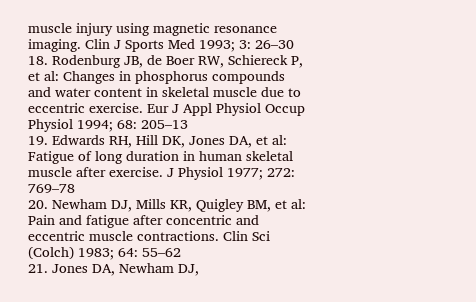muscle injury using magnetic resonance imaging. Clin J Sports Med 1993; 3: 26–30
18. Rodenburg JB, de Boer RW, Schiereck P, et al: Changes in phosphorus compounds and water content in skeletal muscle due to eccentric exercise. Eur J Appl Physiol Occup Physiol 1994; 68: 205–13
19. Edwards RH, Hill DK, Jones DA, et al: Fatigue of long duration in human skeletal muscle after exercise. J Physiol 1977; 272: 769–78
20. Newham DJ, Mills KR, Quigley BM, et al: Pain and fatigue after concentric and eccentric muscle contractions. Clin Sci (Colch) 1983; 64: 55–62
21. Jones DA, Newham DJ,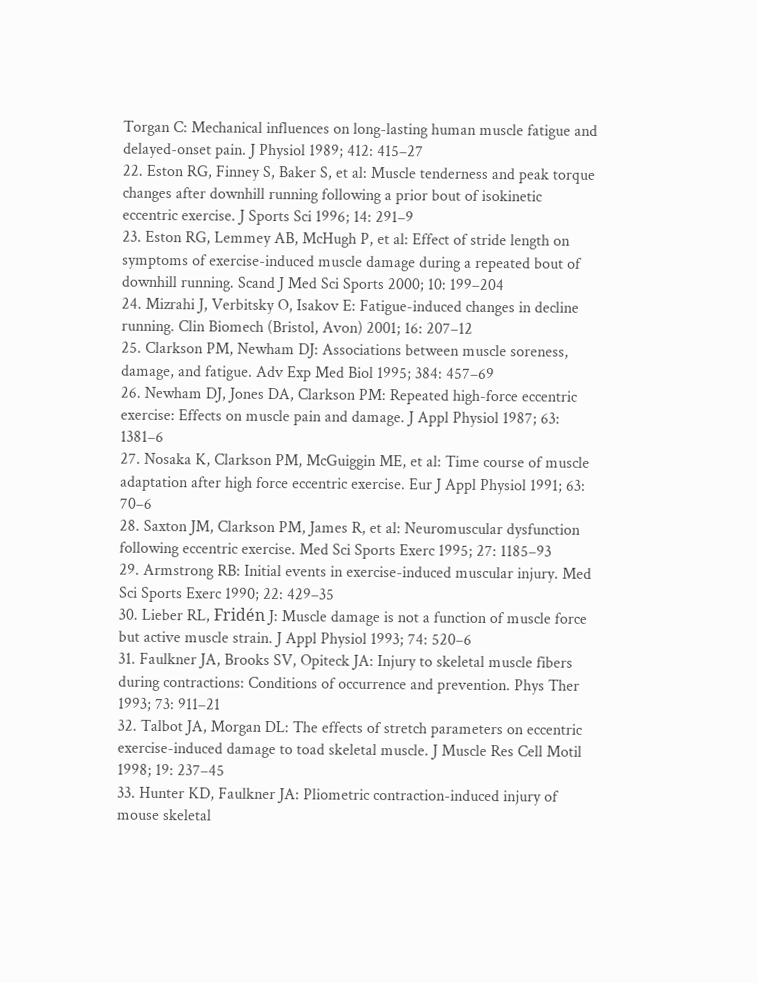Torgan C: Mechanical influences on long-lasting human muscle fatigue and delayed-onset pain. J Physiol 1989; 412: 415–27
22. Eston RG, Finney S, Baker S, et al: Muscle tenderness and peak torque changes after downhill running following a prior bout of isokinetic eccentric exercise. J Sports Sci 1996; 14: 291–9
23. Eston RG, Lemmey AB, McHugh P, et al: Effect of stride length on symptoms of exercise-induced muscle damage during a repeated bout of downhill running. Scand J Med Sci Sports 2000; 10: 199–204
24. Mizrahi J, Verbitsky O, Isakov E: Fatigue-induced changes in decline running. Clin Biomech (Bristol, Avon) 2001; 16: 207–12
25. Clarkson PM, Newham DJ: Associations between muscle soreness, damage, and fatigue. Adv Exp Med Biol 1995; 384: 457–69
26. Newham DJ, Jones DA, Clarkson PM: Repeated high-force eccentric exercise: Effects on muscle pain and damage. J Appl Physiol 1987; 63: 1381–6
27. Nosaka K, Clarkson PM, McGuiggin ME, et al: Time course of muscle adaptation after high force eccentric exercise. Eur J Appl Physiol 1991; 63: 70–6
28. Saxton JM, Clarkson PM, James R, et al: Neuromuscular dysfunction following eccentric exercise. Med Sci Sports Exerc 1995; 27: 1185–93
29. Armstrong RB: Initial events in exercise-induced muscular injury. Med Sci Sports Exerc 1990; 22: 429–35
30. Lieber RL, Fridén J: Muscle damage is not a function of muscle force but active muscle strain. J Appl Physiol 1993; 74: 520–6
31. Faulkner JA, Brooks SV, Opiteck JA: Injury to skeletal muscle fibers during contractions: Conditions of occurrence and prevention. Phys Ther 1993; 73: 911–21
32. Talbot JA, Morgan DL: The effects of stretch parameters on eccentric exercise-induced damage to toad skeletal muscle. J Muscle Res Cell Motil 1998; 19: 237–45
33. Hunter KD, Faulkner JA: Pliometric contraction-induced injury of mouse skeletal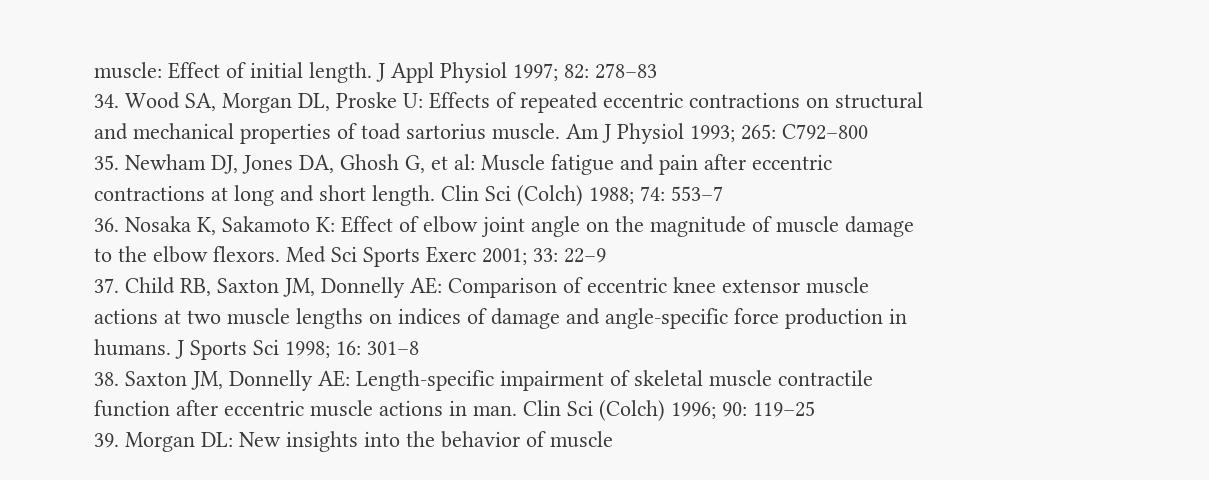muscle: Effect of initial length. J Appl Physiol 1997; 82: 278–83
34. Wood SA, Morgan DL, Proske U: Effects of repeated eccentric contractions on structural and mechanical properties of toad sartorius muscle. Am J Physiol 1993; 265: C792–800
35. Newham DJ, Jones DA, Ghosh G, et al: Muscle fatigue and pain after eccentric contractions at long and short length. Clin Sci (Colch) 1988; 74: 553–7
36. Nosaka K, Sakamoto K: Effect of elbow joint angle on the magnitude of muscle damage to the elbow flexors. Med Sci Sports Exerc 2001; 33: 22–9
37. Child RB, Saxton JM, Donnelly AE: Comparison of eccentric knee extensor muscle actions at two muscle lengths on indices of damage and angle-specific force production in humans. J Sports Sci 1998; 16: 301–8
38. Saxton JM, Donnelly AE: Length-specific impairment of skeletal muscle contractile function after eccentric muscle actions in man. Clin Sci (Colch) 1996; 90: 119–25
39. Morgan DL: New insights into the behavior of muscle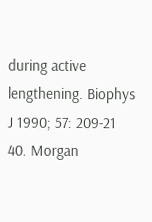during active lengthening. Biophys J 1990; 57: 209-21
40. Morgan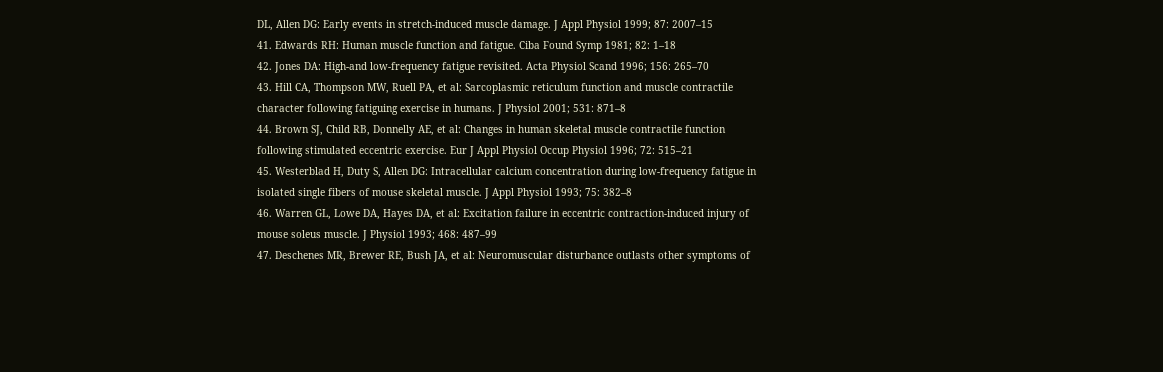DL, Allen DG: Early events in stretch-induced muscle damage. J Appl Physiol 1999; 87: 2007–15
41. Edwards RH: Human muscle function and fatigue. Ciba Found Symp 1981; 82: 1–18
42. Jones DA: High-and low-frequency fatigue revisited. Acta Physiol Scand 1996; 156: 265–70
43. Hill CA, Thompson MW, Ruell PA, et al: Sarcoplasmic reticulum function and muscle contractile character following fatiguing exercise in humans. J Physiol 2001; 531: 871–8
44. Brown SJ, Child RB, Donnelly AE, et al: Changes in human skeletal muscle contractile function following stimulated eccentric exercise. Eur J Appl Physiol Occup Physiol 1996; 72: 515–21
45. Westerblad H, Duty S, Allen DG: Intracellular calcium concentration during low-frequency fatigue in isolated single fibers of mouse skeletal muscle. J Appl Physiol 1993; 75: 382–8
46. Warren GL, Lowe DA, Hayes DA, et al: Excitation failure in eccentric contraction-induced injury of mouse soleus muscle. J Physiol 1993; 468: 487–99
47. Deschenes MR, Brewer RE, Bush JA, et al: Neuromuscular disturbance outlasts other symptoms of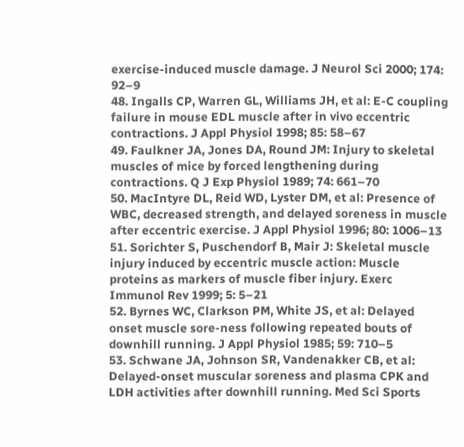exercise-induced muscle damage. J Neurol Sci 2000; 174: 92–9
48. Ingalls CP, Warren GL, Williams JH, et al: E-C coupling failure in mouse EDL muscle after in vivo eccentric contractions. J Appl Physiol 1998; 85: 58–67
49. Faulkner JA, Jones DA, Round JM: Injury to skeletal muscles of mice by forced lengthening during contractions. Q J Exp Physiol 1989; 74: 661–70
50. MacIntyre DL, Reid WD, Lyster DM, et al: Presence of WBC, decreased strength, and delayed soreness in muscle after eccentric exercise. J Appl Physiol 1996; 80: 1006–13
51. Sorichter S, Puschendorf B, Mair J: Skeletal muscle injury induced by eccentric muscle action: Muscle proteins as markers of muscle fiber injury. Exerc Immunol Rev 1999; 5: 5–21
52. Byrnes WC, Clarkson PM, White JS, et al: Delayed onset muscle sore-ness following repeated bouts of downhill running. J Appl Physiol 1985; 59: 710–5
53. Schwane JA, Johnson SR, Vandenakker CB, et al: Delayed-onset muscular soreness and plasma CPK and LDH activities after downhill running. Med Sci Sports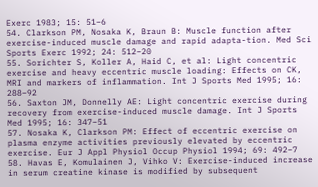Exerc 1983; 15: 51–6
54. Clarkson PM, Nosaka K, Braun B: Muscle function after exercise-induced muscle damage and rapid adapta-tion. Med Sci Sports Exerc 1992; 24: 512–20
55. Sorichter S, Koller A, Haid C, et al: Light concentric exercise and heavy eccentric muscle loading: Effects on CK, MRI and markers of inflammation. Int J Sports Med 1995; 16: 288–92
56. Saxton JM, Donnelly AE: Light concentric exercise during recovery from exercise-induced muscle damage. Int J Sports Med 1995; 16: 347–51
57. Nosaka K, Clarkson PM: Effect of eccentric exercise on plasma enzyme activities previously elevated by eccentric exercise. Eur J Appl Physiol Occup Physiol 1994; 69: 492–7
58. Havas E, Komulainen J, Vihko V: Exercise-induced increase in serum creatine kinase is modified by subsequent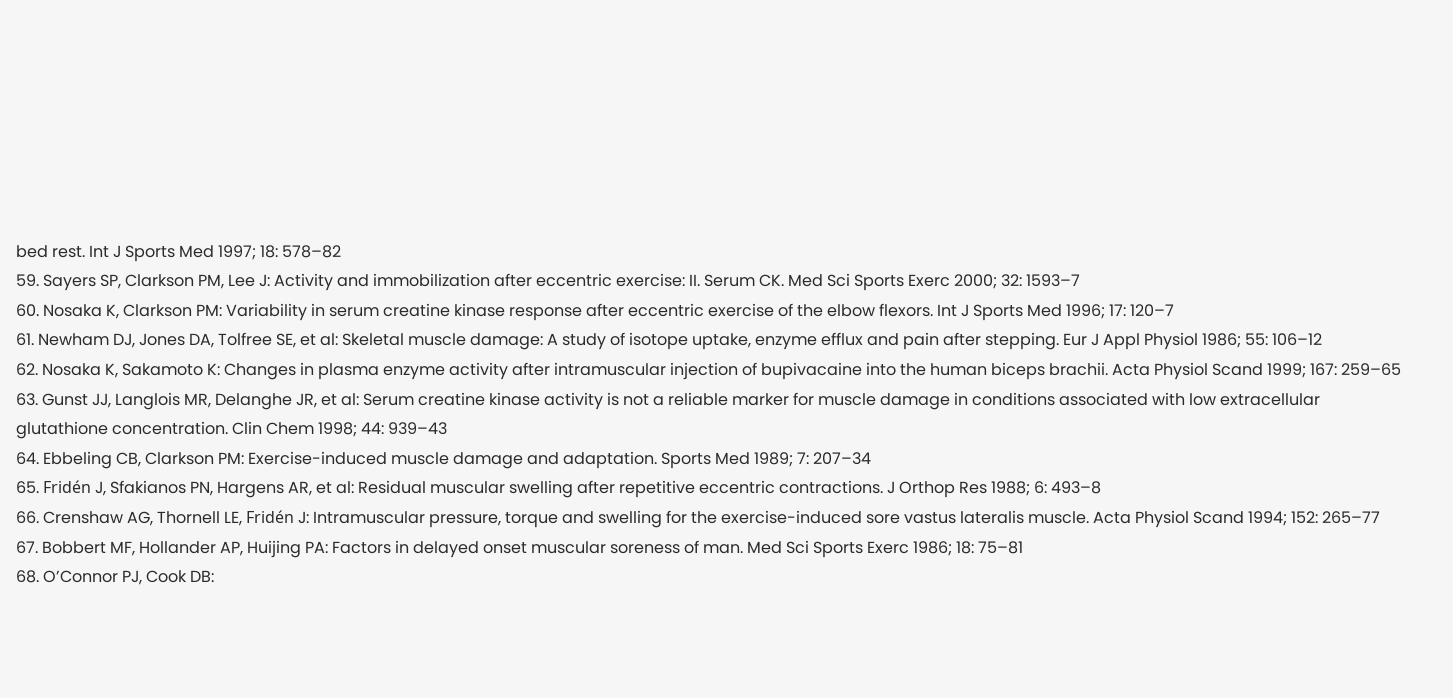bed rest. Int J Sports Med 1997; 18: 578–82
59. Sayers SP, Clarkson PM, Lee J: Activity and immobilization after eccentric exercise: II. Serum CK. Med Sci Sports Exerc 2000; 32: 1593–7
60. Nosaka K, Clarkson PM: Variability in serum creatine kinase response after eccentric exercise of the elbow flexors. Int J Sports Med 1996; 17: 120–7
61. Newham DJ, Jones DA, Tolfree SE, et al: Skeletal muscle damage: A study of isotope uptake, enzyme efflux and pain after stepping. Eur J Appl Physiol 1986; 55: 106–12
62. Nosaka K, Sakamoto K: Changes in plasma enzyme activity after intramuscular injection of bupivacaine into the human biceps brachii. Acta Physiol Scand 1999; 167: 259–65
63. Gunst JJ, Langlois MR, Delanghe JR, et al: Serum creatine kinase activity is not a reliable marker for muscle damage in conditions associated with low extracellular glutathione concentration. Clin Chem 1998; 44: 939–43
64. Ebbeling CB, Clarkson PM: Exercise-induced muscle damage and adaptation. Sports Med 1989; 7: 207–34
65. Fridén J, Sfakianos PN, Hargens AR, et al: Residual muscular swelling after repetitive eccentric contractions. J Orthop Res 1988; 6: 493–8
66. Crenshaw AG, Thornell LE, Fridén J: Intramuscular pressure, torque and swelling for the exercise-induced sore vastus lateralis muscle. Acta Physiol Scand 1994; 152: 265–77
67. Bobbert MF, Hollander AP, Huijing PA: Factors in delayed onset muscular soreness of man. Med Sci Sports Exerc 1986; 18: 75–81
68. O’Connor PJ, Cook DB: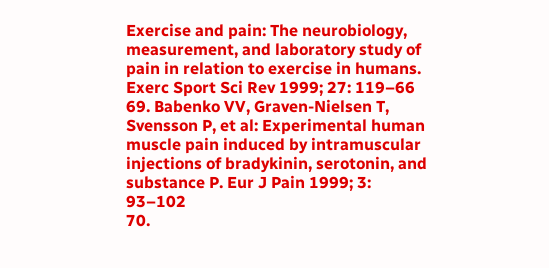Exercise and pain: The neurobiology, measurement, and laboratory study of pain in relation to exercise in humans. Exerc Sport Sci Rev 1999; 27: 119–66
69. Babenko VV, Graven-Nielsen T, Svensson P, et al: Experimental human muscle pain induced by intramuscular injections of bradykinin, serotonin, and substance P. Eur J Pain 1999; 3: 93–102
70.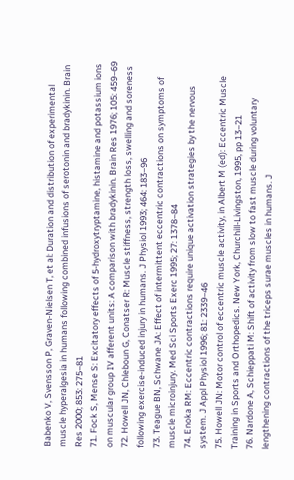Babenko V, Svensson P, Graven-Nielsen T, et al: Duration and distribution of experimental muscle hyperalgesia in humans following combined infusions of serotonin and bradykinin. Brain Res 2000; 853: 275–81
71. Fock S, Mense S: Excitatory effects of 5-hydroxytryptamine, histamine and potassium ions on muscular group IV afferent units: A comparison with bradykinin. Brain Res 1976; 105: 459–69
72. Howell JN, Chleboun G, Conatser R: Muscle stiffness, strength loss, swelling and soreness following exercise-induced injury in humans. J Physiol 1993; 464: 183–96
73. Teague BN, Schwane JA: Effect of intermittent eccentric contractions on symptoms of muscle microinjury. Med Sci Sports Exerc 1995; 27: 1378–84
74. Enoka RM: Eccentric contractions require unique activation strategies by the nervous system. J Appl Physiol 1996; 81: 2339–46
75. Howell JN: Motor control of eccentric muscle activity, in Albert M (ed): Eccentric Muscle Training in Sports and Orthopedics. New York, Churchill-Livingston, 1995, pp 13–21
76. Nardone A, Schieppati M: Shift of activity from slow to fast muscle during voluntary lengthening contractions of the triceps surae muscles in humans. J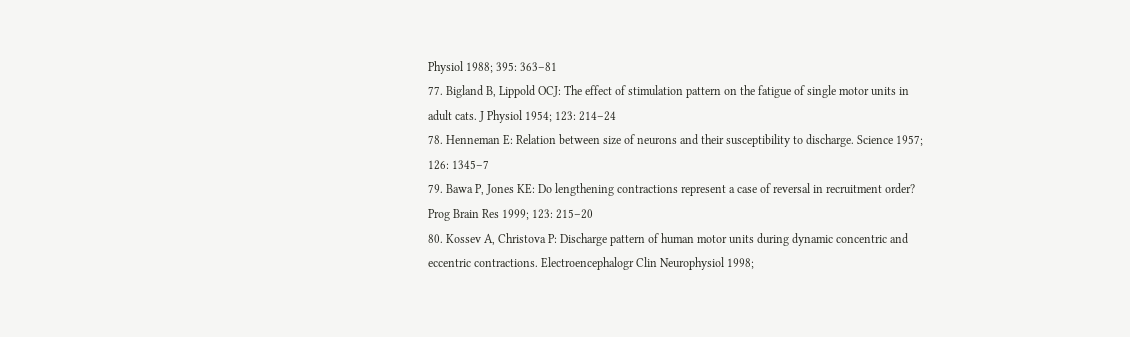Physiol 1988; 395: 363–81
77. Bigland B, Lippold OCJ: The effect of stimulation pattern on the fatigue of single motor units in adult cats. J Physiol 1954; 123: 214–24
78. Henneman E: Relation between size of neurons and their susceptibility to discharge. Science 1957; 126: 1345–7
79. Bawa P, Jones KE: Do lengthening contractions represent a case of reversal in recruitment order? Prog Brain Res 1999; 123: 215–20
80. Kossev A, Christova P: Discharge pattern of human motor units during dynamic concentric and eccentric contractions. Electroencephalogr Clin Neurophysiol 1998;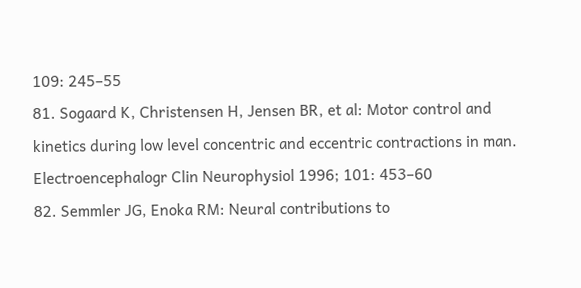109: 245–55
81. Sogaard K, Christensen H, Jensen BR, et al: Motor control and kinetics during low level concentric and eccentric contractions in man. Electroencephalogr Clin Neurophysiol 1996; 101: 453–60
82. Semmler JG, Enoka RM: Neural contributions to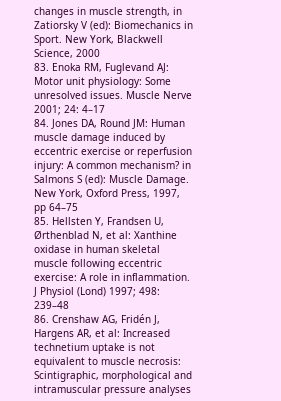changes in muscle strength, in Zatiorsky V (ed): Biomechanics in Sport. New York, Blackwell Science, 2000
83. Enoka RM, Fuglevand AJ: Motor unit physiology: Some unresolved issues. Muscle Nerve 2001; 24: 4–17
84. Jones DA, Round JM: Human muscle damage induced by eccentric exercise or reperfusion injury: A common mechanism? in Salmons S (ed): Muscle Damage. New York, Oxford Press, 1997, pp 64–75
85. Hellsten Y, Frandsen U, Ørthenblad N, et al: Xanthine oxidase in human skeletal muscle following eccentric exercise: A role in inflammation. J Physiol (Lond) 1997; 498: 239–48
86. Crenshaw AG, Fridén J, Hargens AR, et al: Increased technetium uptake is not equivalent to muscle necrosis: Scintigraphic, morphological and intramuscular pressure analyses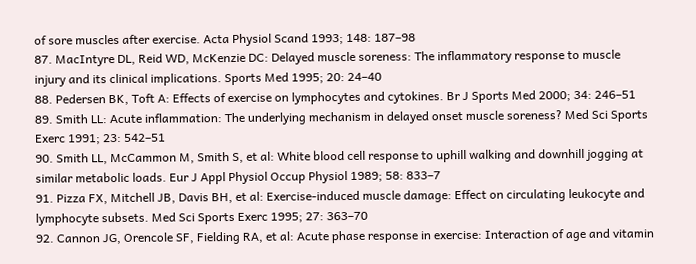of sore muscles after exercise. Acta Physiol Scand 1993; 148: 187–98
87. MacIntyre DL, Reid WD, McKenzie DC: Delayed muscle soreness: The inflammatory response to muscle injury and its clinical implications. Sports Med 1995; 20: 24–40
88. Pedersen BK, Toft A: Effects of exercise on lymphocytes and cytokines. Br J Sports Med 2000; 34: 246–51
89. Smith LL: Acute inflammation: The underlying mechanism in delayed onset muscle soreness? Med Sci Sports Exerc 1991; 23: 542–51
90. Smith LL, McCammon M, Smith S, et al: White blood cell response to uphill walking and downhill jogging at similar metabolic loads. Eur J Appl Physiol Occup Physiol 1989; 58: 833–7
91. Pizza FX, Mitchell JB, Davis BH, et al: Exercise-induced muscle damage: Effect on circulating leukocyte and lymphocyte subsets. Med Sci Sports Exerc 1995; 27: 363–70
92. Cannon JG, Orencole SF, Fielding RA, et al: Acute phase response in exercise: Interaction of age and vitamin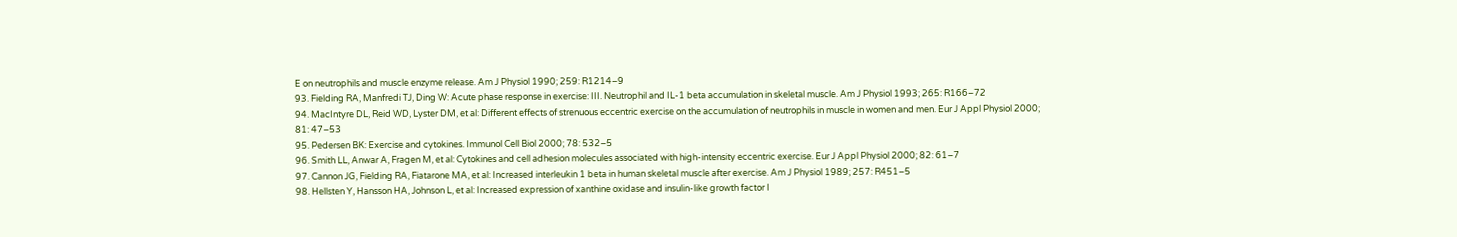E on neutrophils and muscle enzyme release. Am J Physiol 1990; 259: R1214–9
93. Fielding RA, Manfredi TJ, Ding W: Acute phase response in exercise: III. Neutrophil and IL-1 beta accumulation in skeletal muscle. Am J Physiol 1993; 265: R166–72
94. MacIntyre DL, Reid WD, Lyster DM, et al: Different effects of strenuous eccentric exercise on the accumulation of neutrophils in muscle in women and men. Eur J Appl Physiol 2000; 81: 47–53
95. Pedersen BK: Exercise and cytokines. Immunol Cell Biol 2000; 78: 532–5
96. Smith LL, Anwar A, Fragen M, et al: Cytokines and cell adhesion molecules associated with high-intensity eccentric exercise. Eur J Appl Physiol 2000; 82: 61–7
97. Cannon JG, Fielding RA, Fiatarone MA, et al: Increased interleukin 1 beta in human skeletal muscle after exercise. Am J Physiol 1989; 257: R451–5
98. Hellsten Y, Hansson HA, Johnson L, et al: Increased expression of xanthine oxidase and insulin-like growth factor I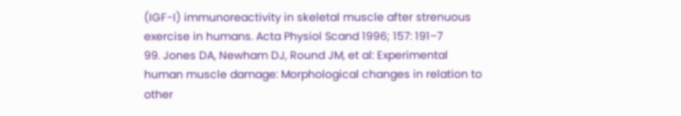(IGF-I) immunoreactivity in skeletal muscle after strenuous exercise in humans. Acta Physiol Scand 1996; 157: 191–7
99. Jones DA, Newham DJ, Round JM, et al: Experimental human muscle damage: Morphological changes in relation to other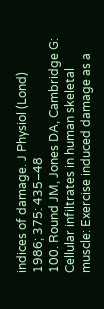indices of damage. J Physiol (Lond) 1986; 375: 435–48
100. Round JM, Jones DA, Cambridge G: Cellular infiltrates in human skeletal muscle: Exercise induced damage as a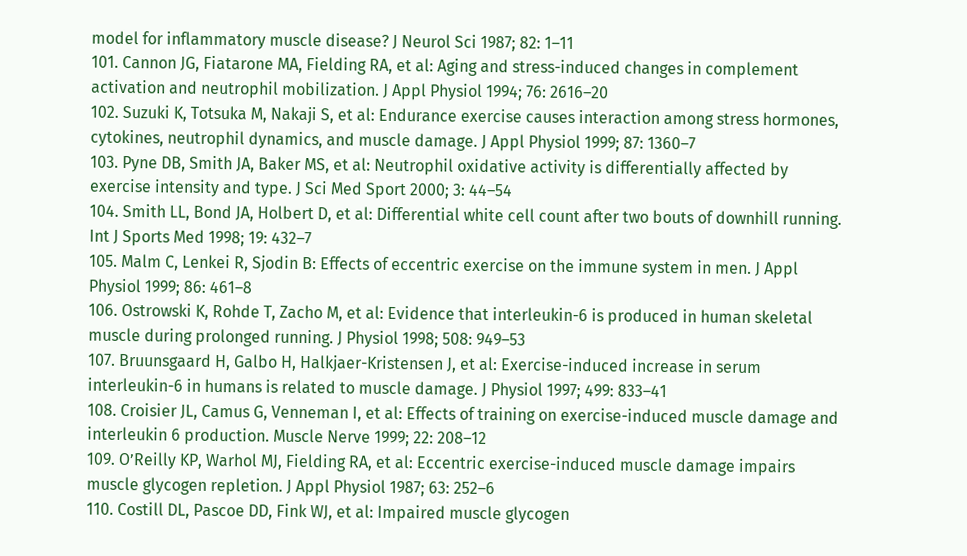model for inflammatory muscle disease? J Neurol Sci 1987; 82: 1–11
101. Cannon JG, Fiatarone MA, Fielding RA, et al: Aging and stress-induced changes in complement activation and neutrophil mobilization. J Appl Physiol 1994; 76: 2616–20
102. Suzuki K, Totsuka M, Nakaji S, et al: Endurance exercise causes interaction among stress hormones, cytokines, neutrophil dynamics, and muscle damage. J Appl Physiol 1999; 87: 1360–7
103. Pyne DB, Smith JA, Baker MS, et al: Neutrophil oxidative activity is differentially affected by exercise intensity and type. J Sci Med Sport 2000; 3: 44–54
104. Smith LL, Bond JA, Holbert D, et al: Differential white cell count after two bouts of downhill running. Int J Sports Med 1998; 19: 432–7
105. Malm C, Lenkei R, Sjodin B: Effects of eccentric exercise on the immune system in men. J Appl Physiol 1999; 86: 461–8
106. Ostrowski K, Rohde T, Zacho M, et al: Evidence that interleukin-6 is produced in human skeletal muscle during prolonged running. J Physiol 1998; 508: 949–53
107. Bruunsgaard H, Galbo H, Halkjaer-Kristensen J, et al: Exercise-induced increase in serum interleukin-6 in humans is related to muscle damage. J Physiol 1997; 499: 833–41
108. Croisier JL, Camus G, Venneman I, et al: Effects of training on exercise-induced muscle damage and interleukin 6 production. Muscle Nerve 1999; 22: 208–12
109. O’Reilly KP, Warhol MJ, Fielding RA, et al: Eccentric exercise-induced muscle damage impairs muscle glycogen repletion. J Appl Physiol 1987; 63: 252–6
110. Costill DL, Pascoe DD, Fink WJ, et al: Impaired muscle glycogen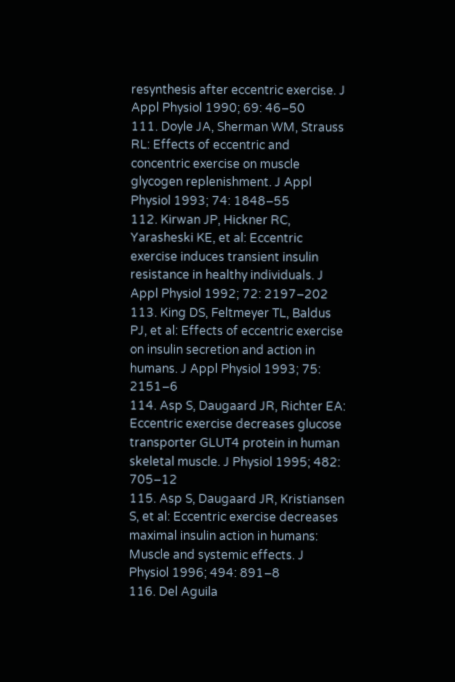resynthesis after eccentric exercise. J Appl Physiol 1990; 69: 46–50
111. Doyle JA, Sherman WM, Strauss RL: Effects of eccentric and concentric exercise on muscle glycogen replenishment. J Appl Physiol 1993; 74: 1848–55
112. Kirwan JP, Hickner RC, Yarasheski KE, et al: Eccentric exercise induces transient insulin resistance in healthy individuals. J Appl Physiol 1992; 72: 2197–202
113. King DS, Feltmeyer TL, Baldus PJ, et al: Effects of eccentric exercise on insulin secretion and action in humans. J Appl Physiol 1993; 75: 2151–6
114. Asp S, Daugaard JR, Richter EA: Eccentric exercise decreases glucose transporter GLUT4 protein in human skeletal muscle. J Physiol 1995; 482: 705–12
115. Asp S, Daugaard JR, Kristiansen S, et al: Eccentric exercise decreases maximal insulin action in humans: Muscle and systemic effects. J Physiol 1996; 494: 891–8
116. Del Aguila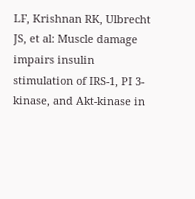LF, Krishnan RK, Ulbrecht JS, et al: Muscle damage impairs insulin stimulation of IRS-1, PI 3-kinase, and Akt-kinase in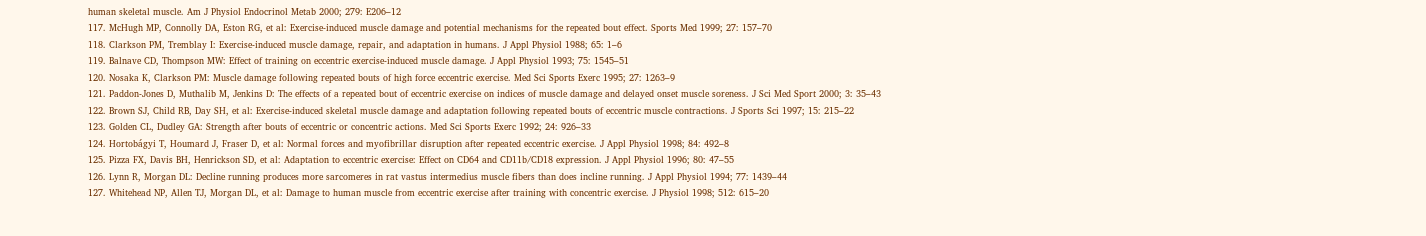human skeletal muscle. Am J Physiol Endocrinol Metab 2000; 279: E206–12
117. McHugh MP, Connolly DA, Eston RG, et al: Exercise-induced muscle damage and potential mechanisms for the repeated bout effect. Sports Med 1999; 27: 157–70
118. Clarkson PM, Tremblay I: Exercise-induced muscle damage, repair, and adaptation in humans. J Appl Physiol 1988; 65: 1–6
119. Balnave CD, Thompson MW: Effect of training on eccentric exercise-induced muscle damage. J Appl Physiol 1993; 75: 1545–51
120. Nosaka K, Clarkson PM: Muscle damage following repeated bouts of high force eccentric exercise. Med Sci Sports Exerc 1995; 27: 1263–9
121. Paddon-Jones D, Muthalib M, Jenkins D: The effects of a repeated bout of eccentric exercise on indices of muscle damage and delayed onset muscle soreness. J Sci Med Sport 2000; 3: 35–43
122. Brown SJ, Child RB, Day SH, et al: Exercise-induced skeletal muscle damage and adaptation following repeated bouts of eccentric muscle contractions. J Sports Sci 1997; 15: 215–22
123. Golden CL, Dudley GA: Strength after bouts of eccentric or concentric actions. Med Sci Sports Exerc 1992; 24: 926–33
124. Hortobágyi T, Houmard J, Fraser D, et al: Normal forces and myofibrillar disruption after repeated eccentric exercise. J Appl Physiol 1998; 84: 492–8
125. Pizza FX, Davis BH, Henrickson SD, et al: Adaptation to eccentric exercise: Effect on CD64 and CD11b/CD18 expression. J Appl Physiol 1996; 80: 47–55
126. Lynn R, Morgan DL: Decline running produces more sarcomeres in rat vastus intermedius muscle fibers than does incline running. J Appl Physiol 1994; 77: 1439–44
127. Whitehead NP, Allen TJ, Morgan DL, et al: Damage to human muscle from eccentric exercise after training with concentric exercise. J Physiol 1998; 512: 615–20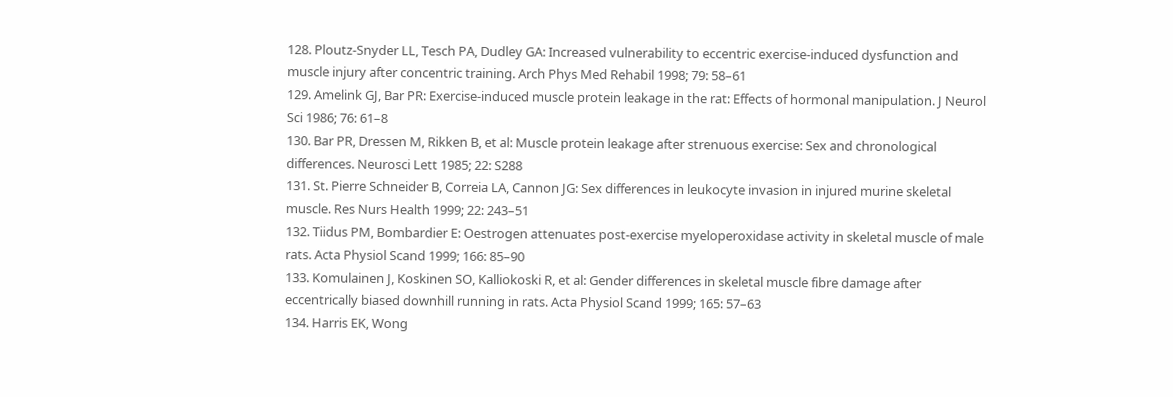128. Ploutz-Snyder LL, Tesch PA, Dudley GA: Increased vulnerability to eccentric exercise-induced dysfunction and muscle injury after concentric training. Arch Phys Med Rehabil 1998; 79: 58–61
129. Amelink GJ, Bar PR: Exercise-induced muscle protein leakage in the rat: Effects of hormonal manipulation. J Neurol Sci 1986; 76: 61–8
130. Bar PR, Dressen M, Rikken B, et al: Muscle protein leakage after strenuous exercise: Sex and chronological differences. Neurosci Lett 1985; 22: S288
131. St. Pierre Schneider B, Correia LA, Cannon JG: Sex differences in leukocyte invasion in injured murine skeletal muscle. Res Nurs Health 1999; 22: 243–51
132. Tiidus PM, Bombardier E: Oestrogen attenuates post-exercise myeloperoxidase activity in skeletal muscle of male rats. Acta Physiol Scand 1999; 166: 85–90
133. Komulainen J, Koskinen SO, Kalliokoski R, et al: Gender differences in skeletal muscle fibre damage after eccentrically biased downhill running in rats. Acta Physiol Scand 1999; 165: 57–63
134. Harris EK, Wong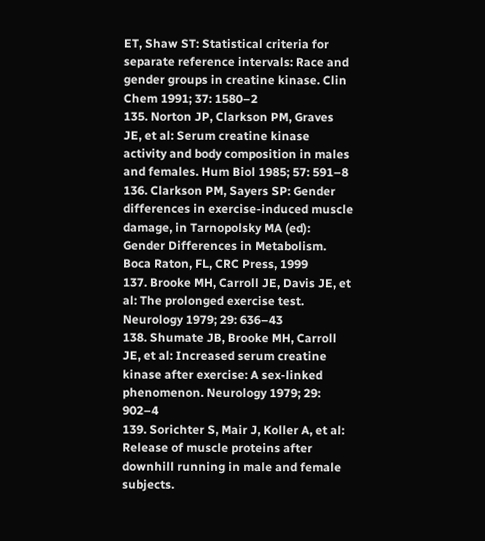ET, Shaw ST: Statistical criteria for separate reference intervals: Race and gender groups in creatine kinase. Clin Chem 1991; 37: 1580–2
135. Norton JP, Clarkson PM, Graves JE, et al: Serum creatine kinase activity and body composition in males and females. Hum Biol 1985; 57: 591–8
136. Clarkson PM, Sayers SP: Gender differences in exercise-induced muscle damage, in Tarnopolsky MA (ed): Gender Differences in Metabolism. Boca Raton, FL, CRC Press, 1999
137. Brooke MH, Carroll JE, Davis JE, et al: The prolonged exercise test. Neurology 1979; 29: 636–43
138. Shumate JB, Brooke MH, Carroll JE, et al: Increased serum creatine kinase after exercise: A sex-linked phenomenon. Neurology 1979; 29: 902–4
139. Sorichter S, Mair J, Koller A, et al: Release of muscle proteins after downhill running in male and female subjects.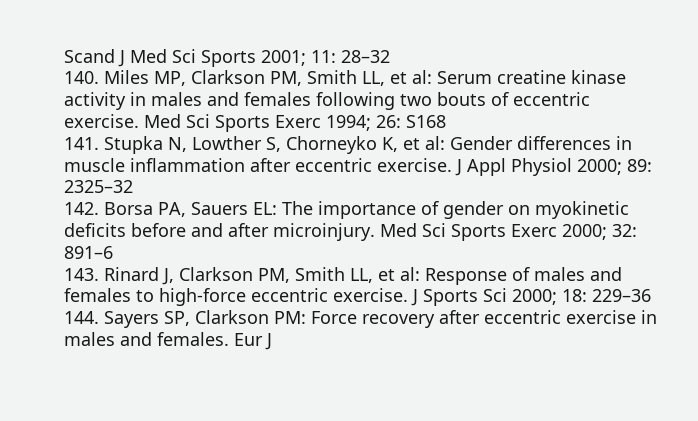Scand J Med Sci Sports 2001; 11: 28–32
140. Miles MP, Clarkson PM, Smith LL, et al: Serum creatine kinase activity in males and females following two bouts of eccentric exercise. Med Sci Sports Exerc 1994; 26: S168
141. Stupka N, Lowther S, Chorneyko K, et al: Gender differences in muscle inflammation after eccentric exercise. J Appl Physiol 2000; 89: 2325–32
142. Borsa PA, Sauers EL: The importance of gender on myokinetic deficits before and after microinjury. Med Sci Sports Exerc 2000; 32: 891–6
143. Rinard J, Clarkson PM, Smith LL, et al: Response of males and females to high-force eccentric exercise. J Sports Sci 2000; 18: 229–36
144. Sayers SP, Clarkson PM: Force recovery after eccentric exercise in males and females. Eur J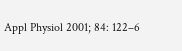Appl Physiol 2001; 84: 122–6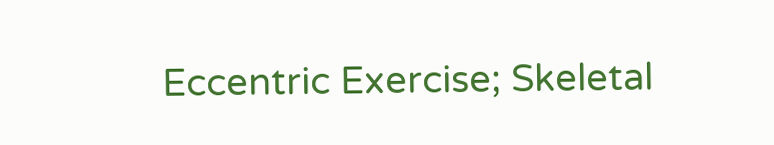Eccentric Exercise; Skeletal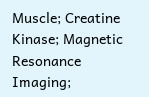Muscle; Creatine Kinase; Magnetic Resonance Imaging;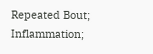Repeated Bout; Inflammation;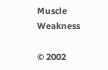Muscle Weakness

© 2002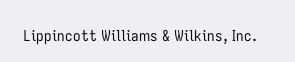Lippincott Williams & Wilkins, Inc.